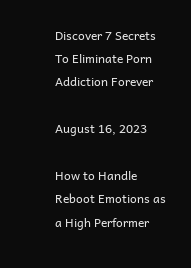Discover 7 Secrets To Eliminate Porn Addiction Forever

August 16, 2023

How to Handle Reboot Emotions as a High Performer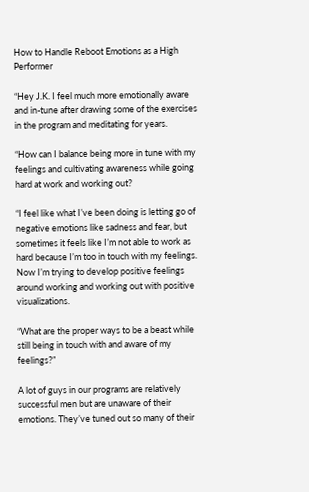How to Handle Reboot Emotions as a High Performer

“Hey J.K. I feel much more emotionally aware and in-tune after drawing some of the exercises in the program and meditating for years.

“How can I balance being more in tune with my feelings and cultivating awareness while going hard at work and working out?

“I feel like what I’ve been doing is letting go of negative emotions like sadness and fear, but sometimes it feels like I’m not able to work as hard because I’m too in touch with my feelings. Now I’m trying to develop positive feelings around working and working out with positive visualizations.

“What are the proper ways to be a beast while still being in touch with and aware of my feelings?”

A lot of guys in our programs are relatively successful men but are unaware of their emotions. They’ve tuned out so many of their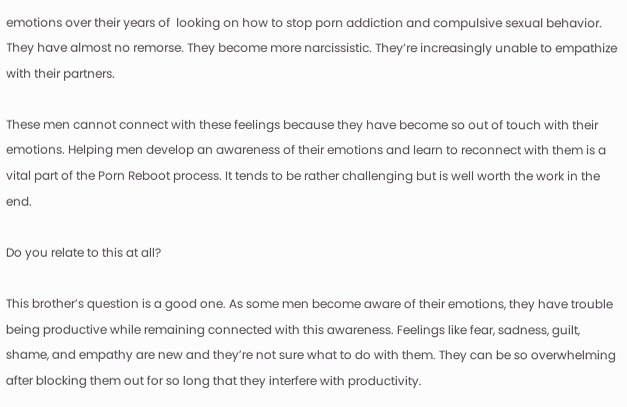emotions over their years of  looking on how to stop porn addiction and compulsive sexual behavior. They have almost no remorse. They become more narcissistic. They’re increasingly unable to empathize with their partners.

These men cannot connect with these feelings because they have become so out of touch with their emotions. Helping men develop an awareness of their emotions and learn to reconnect with them is a vital part of the Porn Reboot process. It tends to be rather challenging but is well worth the work in the end.

Do you relate to this at all?

This brother’s question is a good one. As some men become aware of their emotions, they have trouble being productive while remaining connected with this awareness. Feelings like fear, sadness, guilt, shame, and empathy are new and they’re not sure what to do with them. They can be so overwhelming after blocking them out for so long that they interfere with productivity.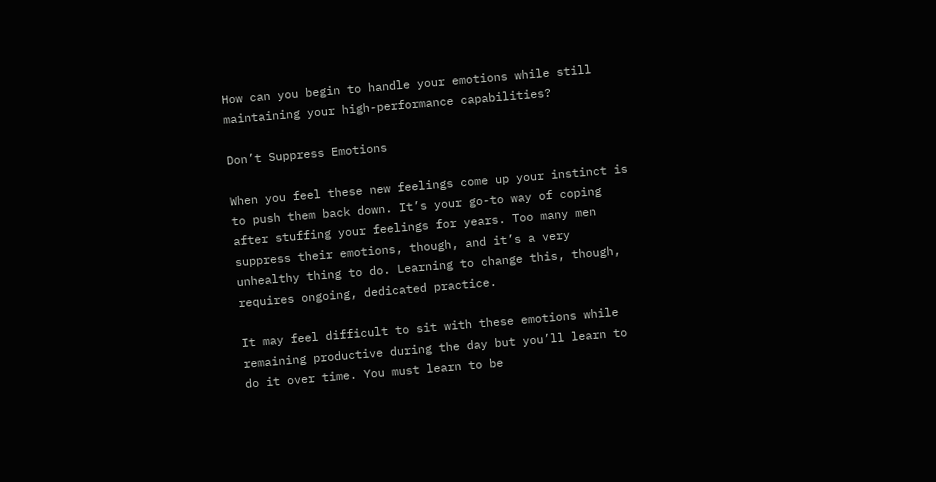How can you begin to handle your emotions while still maintaining your high-performance capabilities?

Don’t Suppress Emotions

When you feel these new feelings come up your instinct is to push them back down. It’s your go-to way of coping after stuffing your feelings for years. Too many men suppress their emotions, though, and it’s a very unhealthy thing to do. Learning to change this, though, requires ongoing, dedicated practice.

It may feel difficult to sit with these emotions while remaining productive during the day but you’ll learn to do it over time. You must learn to be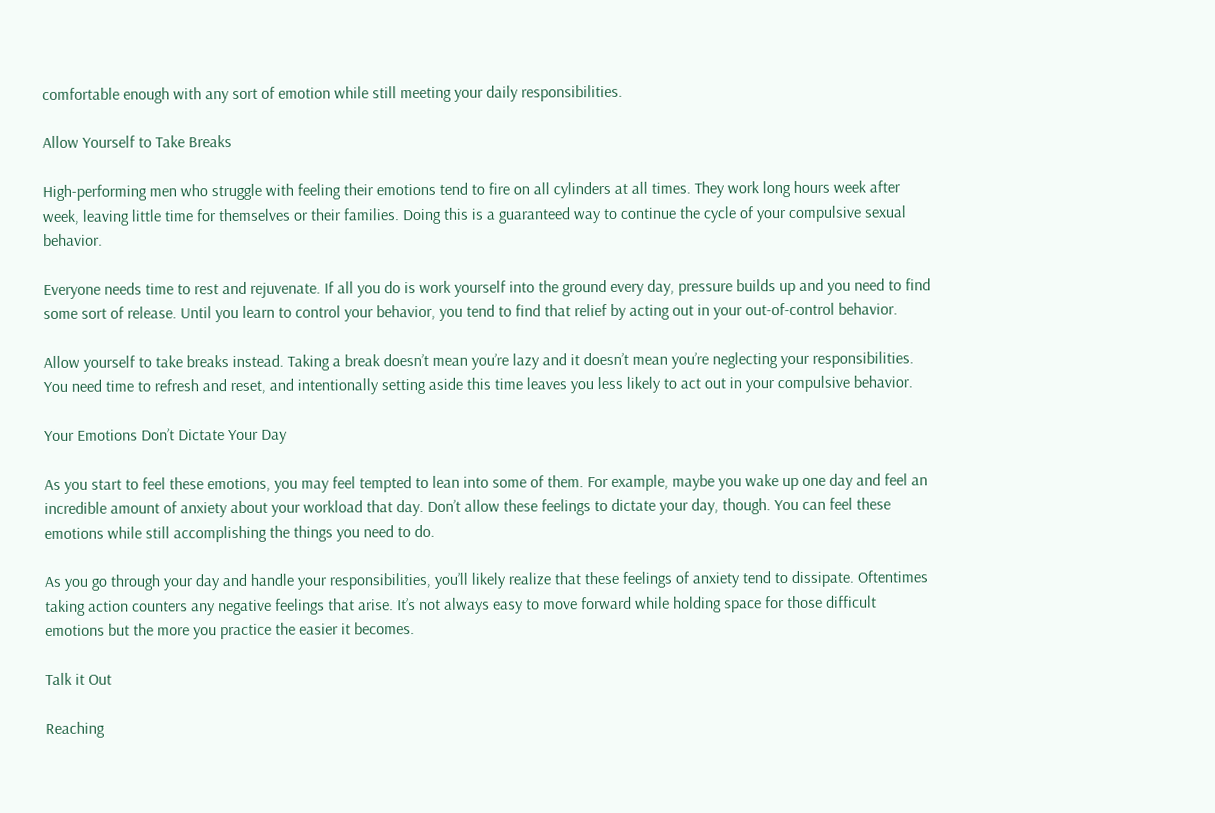comfortable enough with any sort of emotion while still meeting your daily responsibilities.

Allow Yourself to Take Breaks

High-performing men who struggle with feeling their emotions tend to fire on all cylinders at all times. They work long hours week after week, leaving little time for themselves or their families. Doing this is a guaranteed way to continue the cycle of your compulsive sexual behavior.

Everyone needs time to rest and rejuvenate. If all you do is work yourself into the ground every day, pressure builds up and you need to find some sort of release. Until you learn to control your behavior, you tend to find that relief by acting out in your out-of-control behavior.

Allow yourself to take breaks instead. Taking a break doesn’t mean you’re lazy and it doesn’t mean you’re neglecting your responsibilities. You need time to refresh and reset, and intentionally setting aside this time leaves you less likely to act out in your compulsive behavior.

Your Emotions Don’t Dictate Your Day

As you start to feel these emotions, you may feel tempted to lean into some of them. For example, maybe you wake up one day and feel an incredible amount of anxiety about your workload that day. Don’t allow these feelings to dictate your day, though. You can feel these emotions while still accomplishing the things you need to do.

As you go through your day and handle your responsibilities, you’ll likely realize that these feelings of anxiety tend to dissipate. Oftentimes taking action counters any negative feelings that arise. It’s not always easy to move forward while holding space for those difficult emotions but the more you practice the easier it becomes.

Talk it Out

Reaching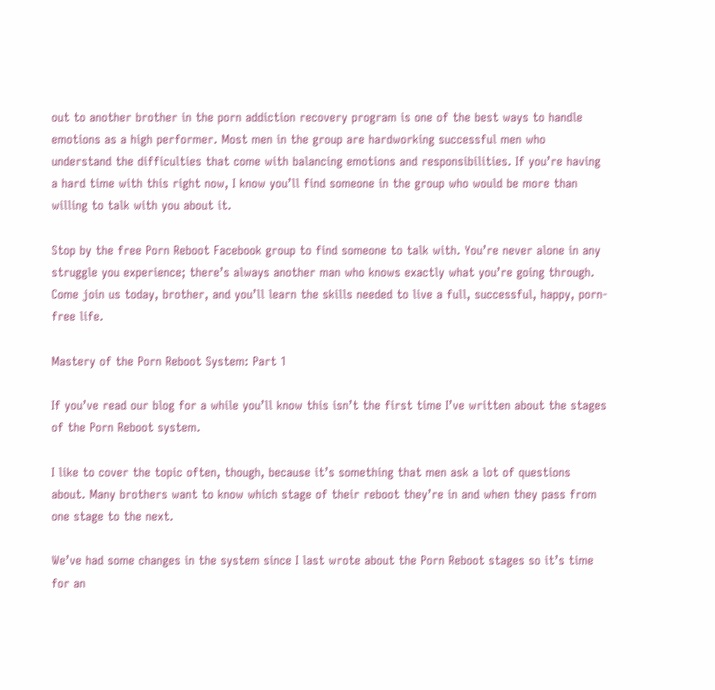out to another brother in the porn addiction recovery program is one of the best ways to handle emotions as a high performer. Most men in the group are hardworking successful men who understand the difficulties that come with balancing emotions and responsibilities. If you’re having a hard time with this right now, I know you’ll find someone in the group who would be more than willing to talk with you about it.

Stop by the free Porn Reboot Facebook group to find someone to talk with. You’re never alone in any struggle you experience; there’s always another man who knows exactly what you’re going through. Come join us today, brother, and you’ll learn the skills needed to live a full, successful, happy, porn-free life.

Mastery of the Porn Reboot System: Part 1

If you’ve read our blog for a while you’ll know this isn’t the first time I’ve written about the stages of the Porn Reboot system.

I like to cover the topic often, though, because it’s something that men ask a lot of questions about. Many brothers want to know which stage of their reboot they’re in and when they pass from one stage to the next.

We’ve had some changes in the system since I last wrote about the Porn Reboot stages so it’s time for an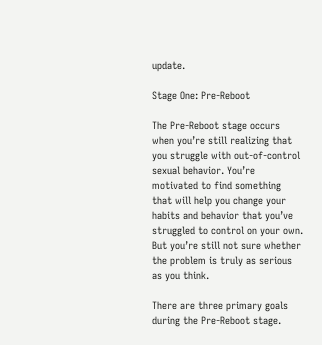update.

Stage One: Pre-Reboot

The Pre-Reboot stage occurs when you’re still realizing that you struggle with out-of-control sexual behavior. You’re motivated to find something that will help you change your habits and behavior that you’ve struggled to control on your own. But you’re still not sure whether the problem is truly as serious as you think.

There are three primary goals during the Pre-Reboot stage.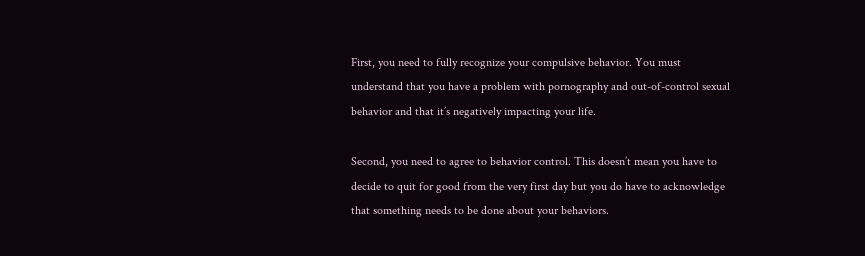First, you need to fully recognize your compulsive behavior. You must understand that you have a problem with pornography and out-of-control sexual behavior and that it’s negatively impacting your life.

Second, you need to agree to behavior control. This doesn’t mean you have to decide to quit for good from the very first day but you do have to acknowledge that something needs to be done about your behaviors.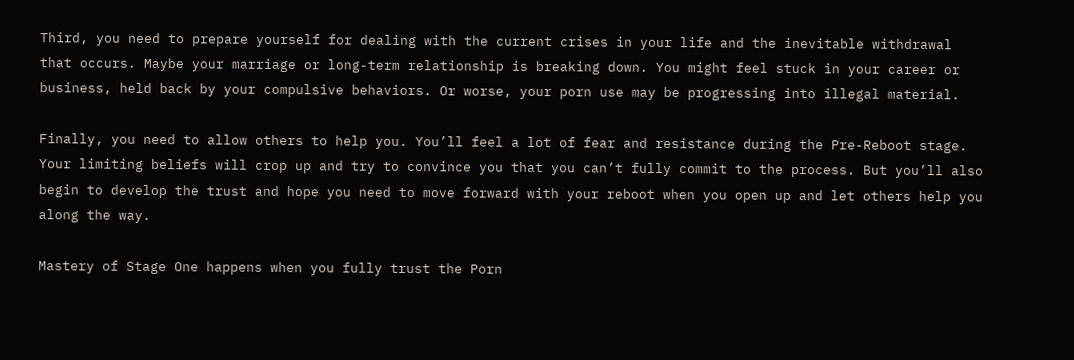Third, you need to prepare yourself for dealing with the current crises in your life and the inevitable withdrawal that occurs. Maybe your marriage or long-term relationship is breaking down. You might feel stuck in your career or business, held back by your compulsive behaviors. Or worse, your porn use may be progressing into illegal material.

Finally, you need to allow others to help you. You’ll feel a lot of fear and resistance during the Pre-Reboot stage. Your limiting beliefs will crop up and try to convince you that you can’t fully commit to the process. But you’ll also begin to develop the trust and hope you need to move forward with your reboot when you open up and let others help you along the way.

Mastery of Stage One happens when you fully trust the Porn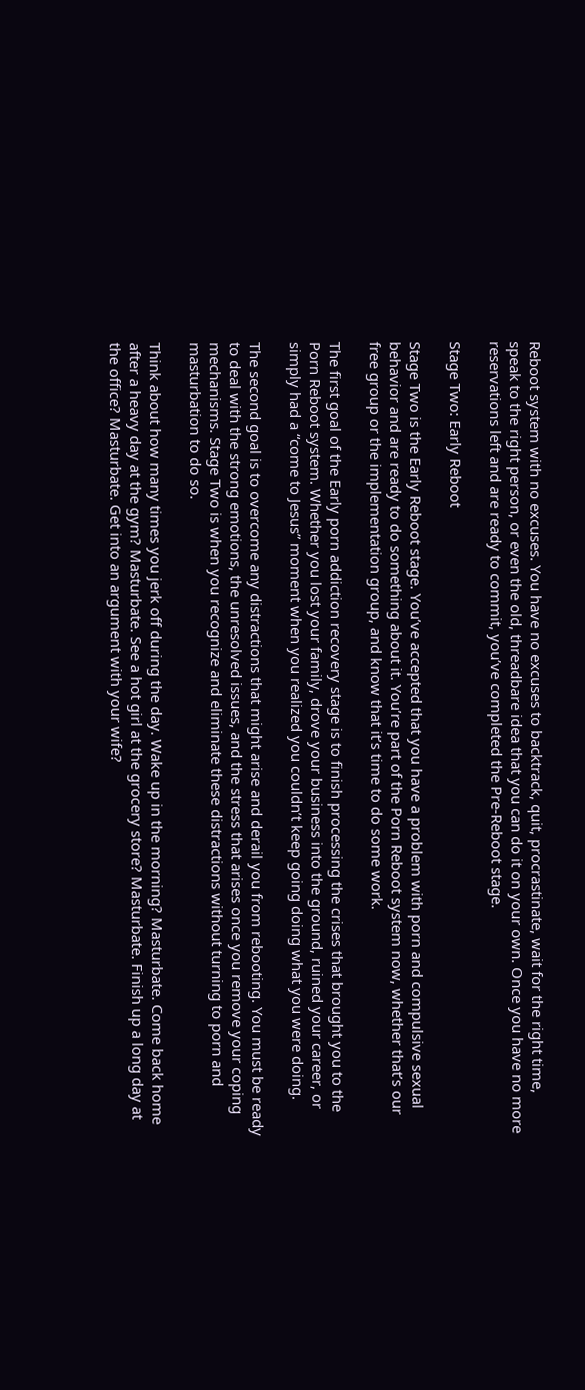Reboot system with no excuses. You have no excuses to backtrack, quit, procrastinate, wait for the right time, speak to the right person, or even the old, threadbare idea that you can do it on your own. Once you have no more reservations left and are ready to commit, you’ve completed the Pre-Reboot stage.

Stage Two: Early Reboot

Stage Two is the Early Reboot stage. You’ve accepted that you have a problem with porn and compulsive sexual behavior and are ready to do something about it. You’re part of the Porn Reboot system now, whether that’s our free group or the implementation group, and know that it’s time to do some work.

The first goal of the Early porn addiction recovery stage is to finish processing the crises that brought you to the Porn Reboot system. Whether you lost your family, drove your business into the ground, ruined your career, or simply had a “come to Jesus” moment when you realized you couldn’t keep going doing what you were doing.

The second goal is to overcome any distractions that might arise and derail you from rebooting. You must be ready to deal with the strong emotions, the unresolved issues, and the stress that arises once you remove your coping mechanisms. Stage Two is when you recognize and eliminate these distractions without turning to porn and masturbation to do so.

Think about how many times you jerk off during the day. Wake up in the morning? Masturbate. Come back home after a heavy day at the gym? Masturbate. See a hot girl at the grocery store? Masturbate. Finish up a long day at the office? Masturbate. Get into an argument with your wife?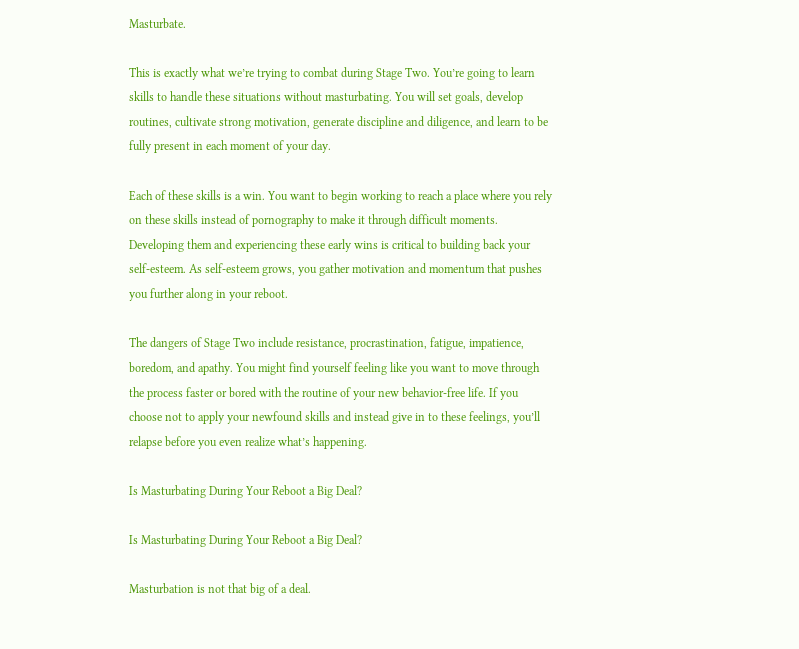Masturbate.

This is exactly what we’re trying to combat during Stage Two. You’re going to learn skills to handle these situations without masturbating. You will set goals, develop routines, cultivate strong motivation, generate discipline and diligence, and learn to be fully present in each moment of your day.

Each of these skills is a win. You want to begin working to reach a place where you rely on these skills instead of pornography to make it through difficult moments. Developing them and experiencing these early wins is critical to building back your self-esteem. As self-esteem grows, you gather motivation and momentum that pushes you further along in your reboot.

The dangers of Stage Two include resistance, procrastination, fatigue, impatience, boredom, and apathy. You might find yourself feeling like you want to move through the process faster or bored with the routine of your new behavior-free life. If you choose not to apply your newfound skills and instead give in to these feelings, you’ll relapse before you even realize what’s happening.

Is Masturbating During Your Reboot a Big Deal?

Is Masturbating During Your Reboot a Big Deal?

Masturbation is not that big of a deal.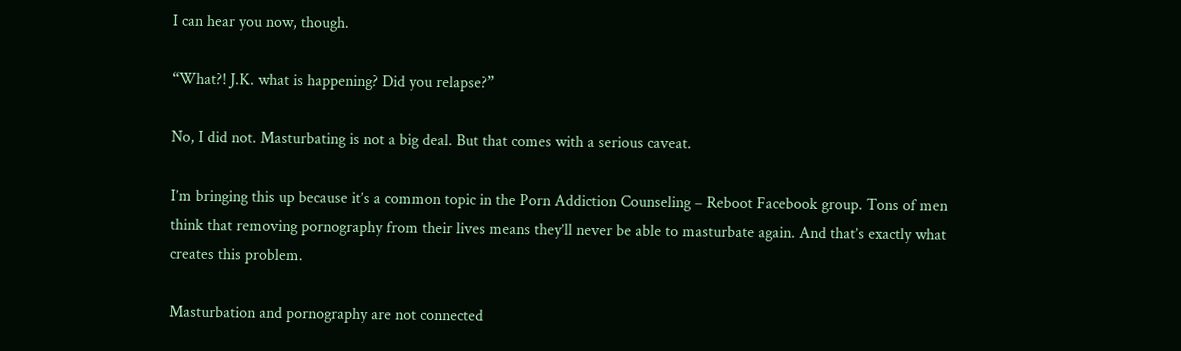I can hear you now, though.

“What?! J.K. what is happening? Did you relapse?”

No, I did not. Masturbating is not a big deal. But that comes with a serious caveat.

I’m bringing this up because it’s a common topic in the Porn Addiction Counseling – Reboot Facebook group. Tons of men think that removing pornography from their lives means they’ll never be able to masturbate again. And that’s exactly what creates this problem.

Masturbation and pornography are not connected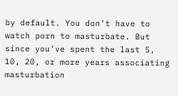by default. You don’t have to watch porn to masturbate. But since you’ve spent the last 5, 10, 20, or more years associating masturbation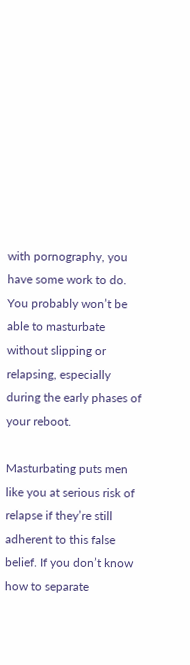with pornography, you have some work to do. You probably won’t be able to masturbate without slipping or relapsing, especially during the early phases of your reboot.

Masturbating puts men like you at serious risk of relapse if they’re still adherent to this false belief. If you don’t know how to separate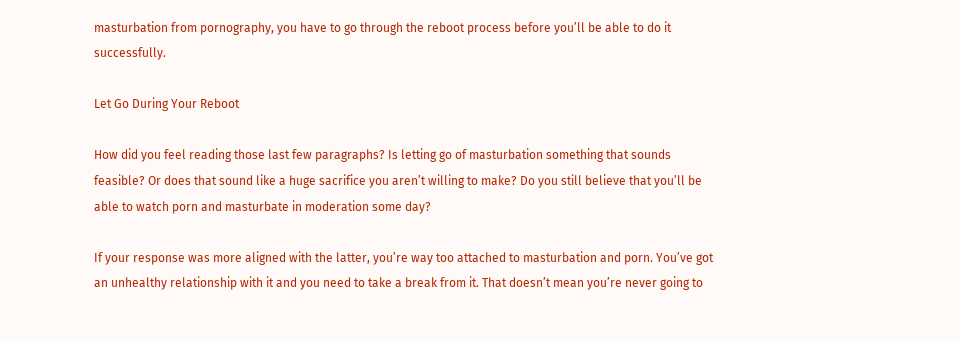masturbation from pornography, you have to go through the reboot process before you’ll be able to do it successfully.

Let Go During Your Reboot

How did you feel reading those last few paragraphs? Is letting go of masturbation something that sounds feasible? Or does that sound like a huge sacrifice you aren’t willing to make? Do you still believe that you’ll be able to watch porn and masturbate in moderation some day?

If your response was more aligned with the latter, you’re way too attached to masturbation and porn. You’ve got an unhealthy relationship with it and you need to take a break from it. That doesn’t mean you’re never going to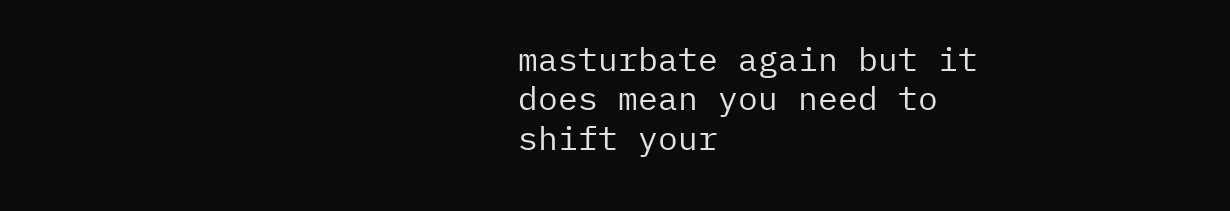masturbate again but it does mean you need to shift your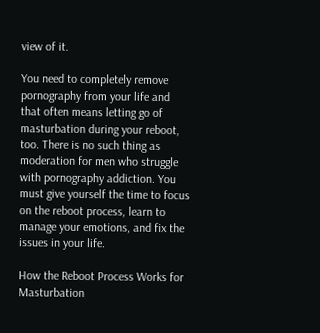view of it.

You need to completely remove pornography from your life and that often means letting go of masturbation during your reboot, too. There is no such thing as moderation for men who struggle with pornography addiction. You must give yourself the time to focus on the reboot process, learn to manage your emotions, and fix the issues in your life.

How the Reboot Process Works for Masturbation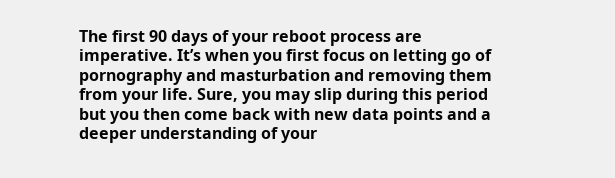The first 90 days of your reboot process are imperative. It’s when you first focus on letting go of pornography and masturbation and removing them from your life. Sure, you may slip during this period but you then come back with new data points and a deeper understanding of your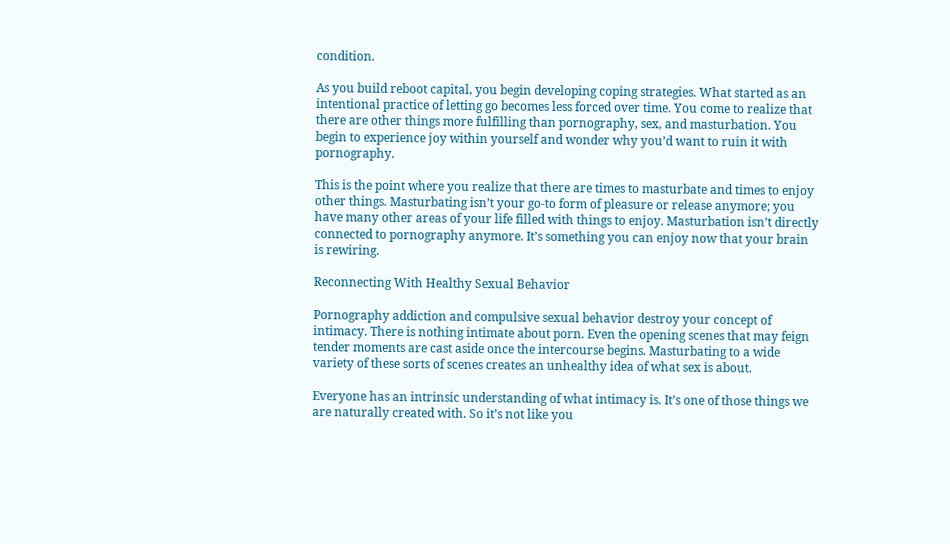condition.

As you build reboot capital, you begin developing coping strategies. What started as an intentional practice of letting go becomes less forced over time. You come to realize that there are other things more fulfilling than pornography, sex, and masturbation. You begin to experience joy within yourself and wonder why you’d want to ruin it with pornography.

This is the point where you realize that there are times to masturbate and times to enjoy other things. Masturbating isn’t your go-to form of pleasure or release anymore; you have many other areas of your life filled with things to enjoy. Masturbation isn’t directly connected to pornography anymore. It’s something you can enjoy now that your brain is rewiring.

Reconnecting With Healthy Sexual Behavior

Pornography addiction and compulsive sexual behavior destroy your concept of intimacy. There is nothing intimate about porn. Even the opening scenes that may feign tender moments are cast aside once the intercourse begins. Masturbating to a wide variety of these sorts of scenes creates an unhealthy idea of what sex is about.

Everyone has an intrinsic understanding of what intimacy is. It’s one of those things we are naturally created with. So it’s not like you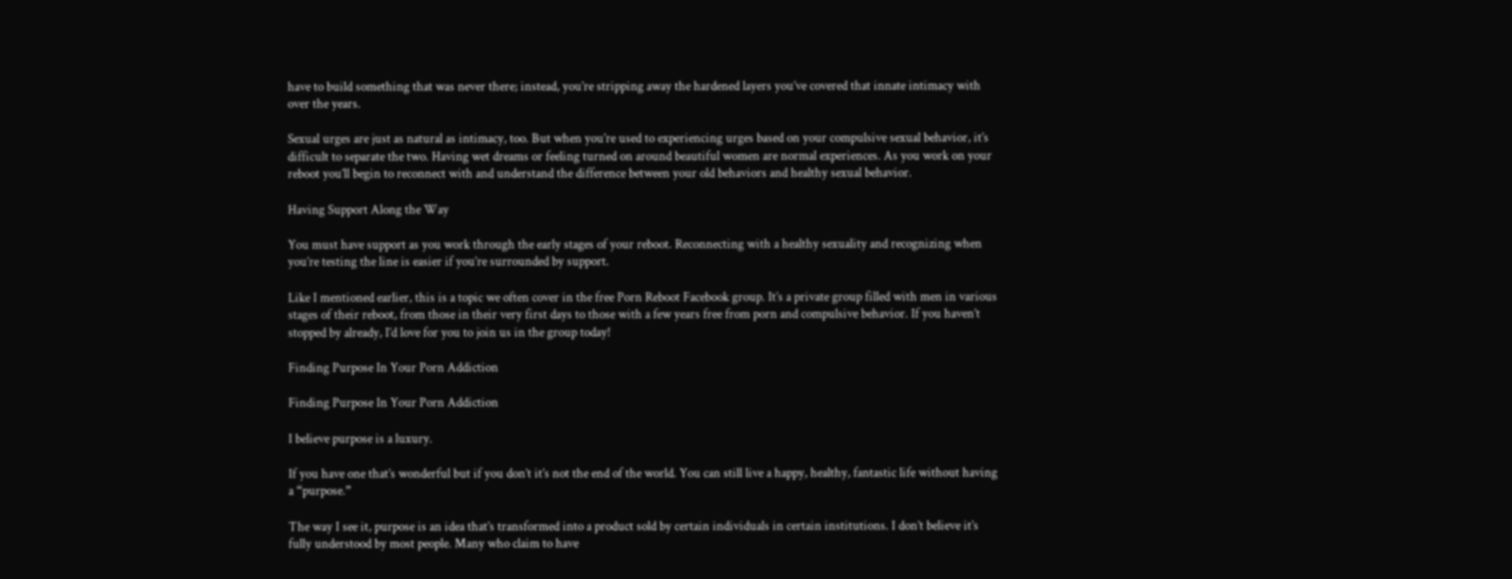have to build something that was never there; instead, you’re stripping away the hardened layers you’ve covered that innate intimacy with over the years.

Sexual urges are just as natural as intimacy, too. But when you’re used to experiencing urges based on your compulsive sexual behavior, it’s difficult to separate the two. Having wet dreams or feeling turned on around beautiful women are normal experiences. As you work on your reboot you’ll begin to reconnect with and understand the difference between your old behaviors and healthy sexual behavior.

Having Support Along the Way

You must have support as you work through the early stages of your reboot. Reconnecting with a healthy sexuality and recognizing when you’re testing the line is easier if you’re surrounded by support.

Like I mentioned earlier, this is a topic we often cover in the free Porn Reboot Facebook group. It’s a private group filled with men in various stages of their reboot, from those in their very first days to those with a few years free from porn and compulsive behavior. If you haven’t stopped by already, I’d love for you to join us in the group today!

Finding Purpose In Your Porn Addiction

Finding Purpose In Your Porn Addiction

I believe purpose is a luxury.

If you have one that’s wonderful but if you don’t it’s not the end of the world. You can still live a happy, healthy, fantastic life without having a “purpose.”

The way I see it, purpose is an idea that’s transformed into a product sold by certain individuals in certain institutions. I don’t believe it’s fully understood by most people. Many who claim to have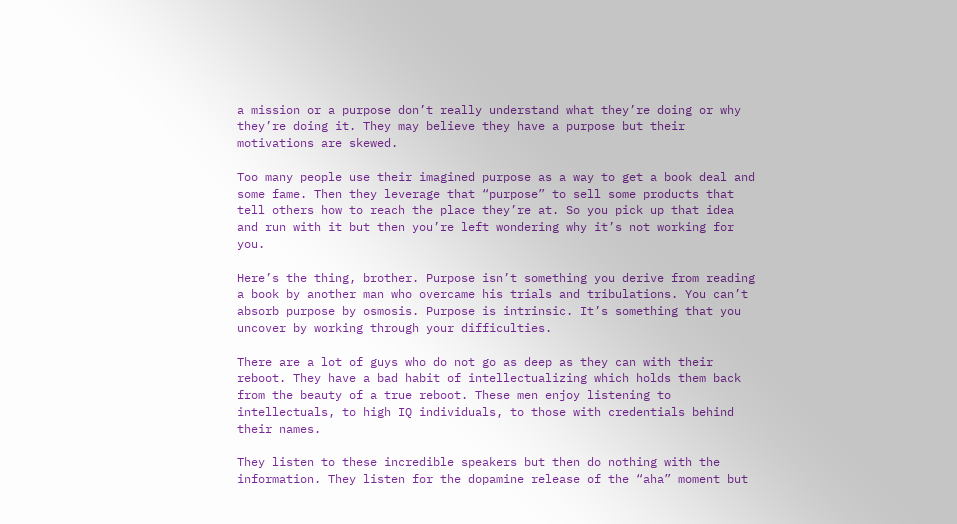a mission or a purpose don’t really understand what they’re doing or why they’re doing it. They may believe they have a purpose but their motivations are skewed.

Too many people use their imagined purpose as a way to get a book deal and some fame. Then they leverage that “purpose” to sell some products that tell others how to reach the place they’re at. So you pick up that idea and run with it but then you’re left wondering why it’s not working for you.

Here’s the thing, brother. Purpose isn’t something you derive from reading a book by another man who overcame his trials and tribulations. You can’t absorb purpose by osmosis. Purpose is intrinsic. It’s something that you uncover by working through your difficulties.

There are a lot of guys who do not go as deep as they can with their reboot. They have a bad habit of intellectualizing which holds them back from the beauty of a true reboot. These men enjoy listening to intellectuals, to high IQ individuals, to those with credentials behind their names.

They listen to these incredible speakers but then do nothing with the information. They listen for the dopamine release of the “aha” moment but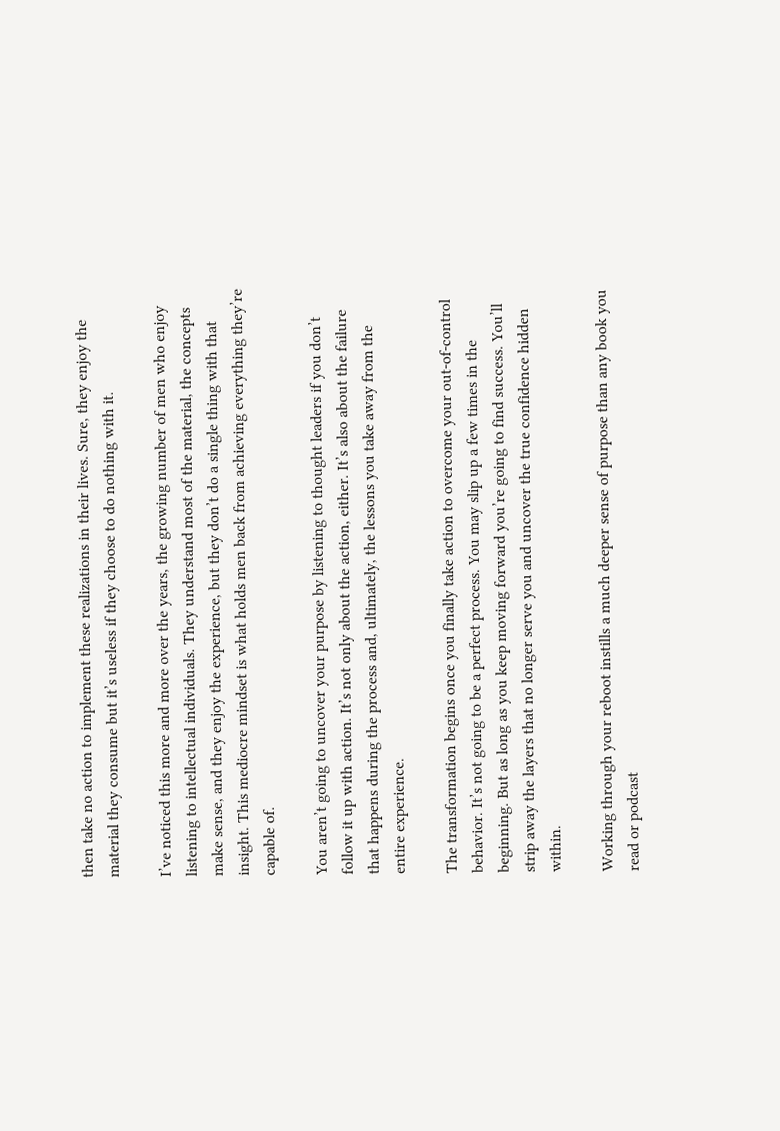then take no action to implement these realizations in their lives. Sure, they enjoy the material they consume but it’s useless if they choose to do nothing with it.

I’ve noticed this more and more over the years, the growing number of men who enjoy listening to intellectual individuals. They understand most of the material, the concepts make sense, and they enjoy the experience, but they don’t do a single thing with that insight. This mediocre mindset is what holds men back from achieving everything they’re capable of.

You aren’t going to uncover your purpose by listening to thought leaders if you don’t follow it up with action. It’s not only about the action, either. It’s also about the failure that happens during the process and, ultimately, the lessons you take away from the entire experience.

The transformation begins once you finally take action to overcome your out-of-control behavior. It’s not going to be a perfect process. You may slip up a few times in the beginning. But as long as you keep moving forward you’re going to find success. You’ll strip away the layers that no longer serve you and uncover the true confidence hidden within.

Working through your reboot instills a much deeper sense of purpose than any book you read or podcast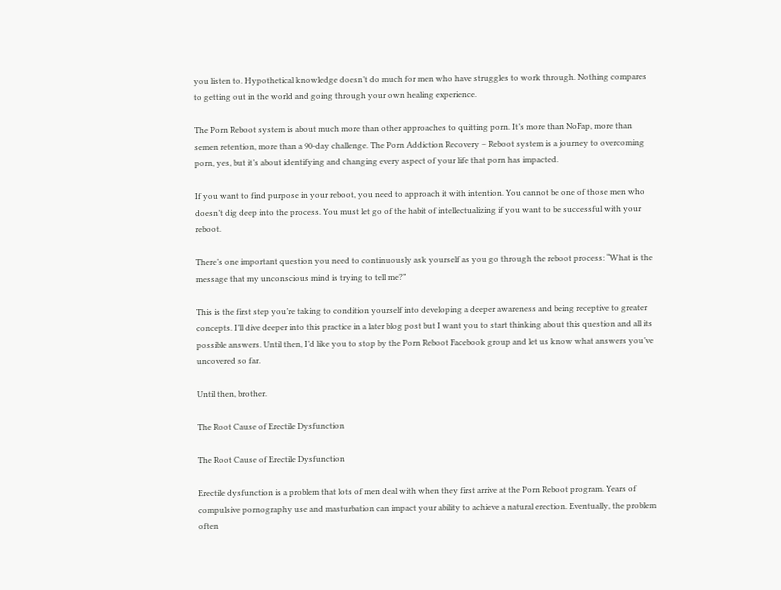you listen to. Hypothetical knowledge doesn’t do much for men who have struggles to work through. Nothing compares to getting out in the world and going through your own healing experience.

The Porn Reboot system is about much more than other approaches to quitting porn. It’s more than NoFap, more than semen retention, more than a 90-day challenge. The Porn Addiction Recovery – Reboot system is a journey to overcoming porn, yes, but it’s about identifying and changing every aspect of your life that porn has impacted.

If you want to find purpose in your reboot, you need to approach it with intention. You cannot be one of those men who doesn’t dig deep into the process. You must let go of the habit of intellectualizing if you want to be successful with your reboot.

There’s one important question you need to continuously ask yourself as you go through the reboot process: “What is the message that my unconscious mind is trying to tell me?”

This is the first step you’re taking to condition yourself into developing a deeper awareness and being receptive to greater concepts. I’ll dive deeper into this practice in a later blog post but I want you to start thinking about this question and all its possible answers. Until then, I’d like you to stop by the Porn Reboot Facebook group and let us know what answers you’ve uncovered so far.

Until then, brother.

The Root Cause of Erectile Dysfunction

The Root Cause of Erectile Dysfunction

Erectile dysfunction is a problem that lots of men deal with when they first arrive at the Porn Reboot program. Years of compulsive pornography use and masturbation can impact your ability to achieve a natural erection. Eventually, the problem often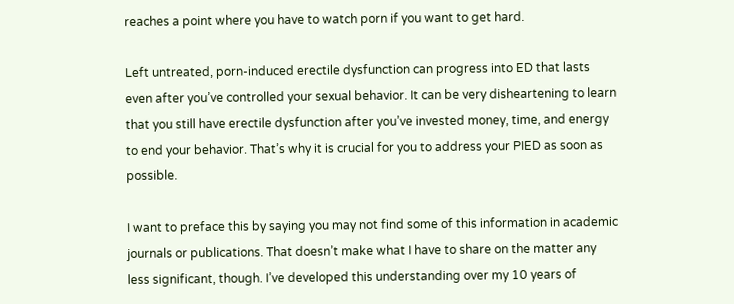reaches a point where you have to watch porn if you want to get hard.

Left untreated, porn-induced erectile dysfunction can progress into ED that lasts even after you’ve controlled your sexual behavior. It can be very disheartening to learn that you still have erectile dysfunction after you’ve invested money, time, and energy to end your behavior. That’s why it is crucial for you to address your PIED as soon as possible.

I want to preface this by saying you may not find some of this information in academic journals or publications. That doesn’t make what I have to share on the matter any less significant, though. I’ve developed this understanding over my 10 years of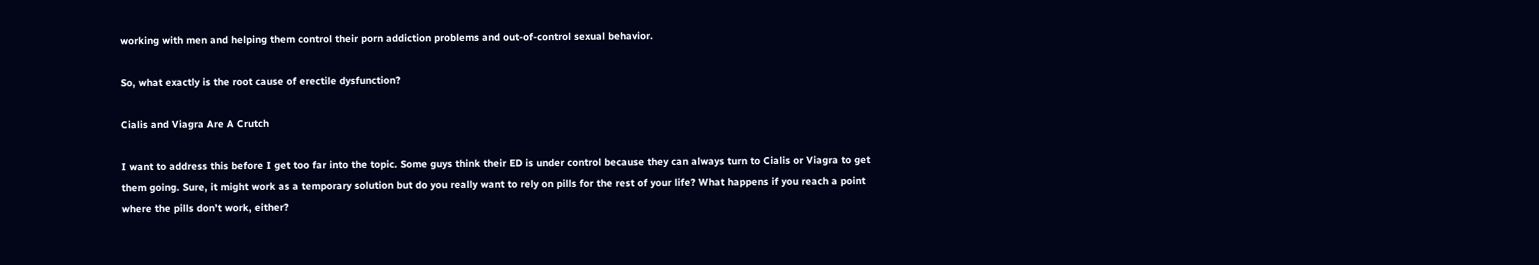working with men and helping them control their porn addiction problems and out-of-control sexual behavior.

So, what exactly is the root cause of erectile dysfunction?

Cialis and Viagra Are A Crutch

I want to address this before I get too far into the topic. Some guys think their ED is under control because they can always turn to Cialis or Viagra to get them going. Sure, it might work as a temporary solution but do you really want to rely on pills for the rest of your life? What happens if you reach a point where the pills don’t work, either?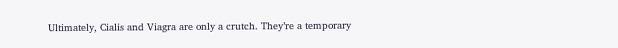Ultimately, Cialis and Viagra are only a crutch. They’re a temporary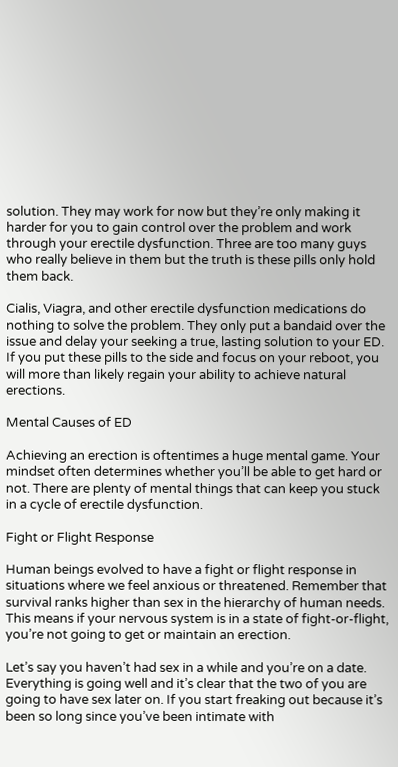solution. They may work for now but they’re only making it harder for you to gain control over the problem and work through your erectile dysfunction. Three are too many guys who really believe in them but the truth is these pills only hold them back.

Cialis, Viagra, and other erectile dysfunction medications do nothing to solve the problem. They only put a bandaid over the issue and delay your seeking a true, lasting solution to your ED. If you put these pills to the side and focus on your reboot, you will more than likely regain your ability to achieve natural erections.

Mental Causes of ED

Achieving an erection is oftentimes a huge mental game. Your mindset often determines whether you’ll be able to get hard or not. There are plenty of mental things that can keep you stuck in a cycle of erectile dysfunction.

Fight or Flight Response

Human beings evolved to have a fight or flight response in situations where we feel anxious or threatened. Remember that survival ranks higher than sex in the hierarchy of human needs. This means if your nervous system is in a state of fight-or-flight, you’re not going to get or maintain an erection.

Let’s say you haven’t had sex in a while and you’re on a date. Everything is going well and it’s clear that the two of you are going to have sex later on. If you start freaking out because it’s been so long since you’ve been intimate with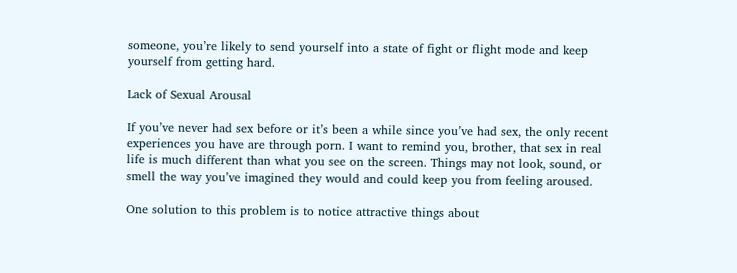someone, you’re likely to send yourself into a state of fight or flight mode and keep yourself from getting hard.

Lack of Sexual Arousal

If you’ve never had sex before or it’s been a while since you’ve had sex, the only recent experiences you have are through porn. I want to remind you, brother, that sex in real life is much different than what you see on the screen. Things may not look, sound, or smell the way you’ve imagined they would and could keep you from feeling aroused.

One solution to this problem is to notice attractive things about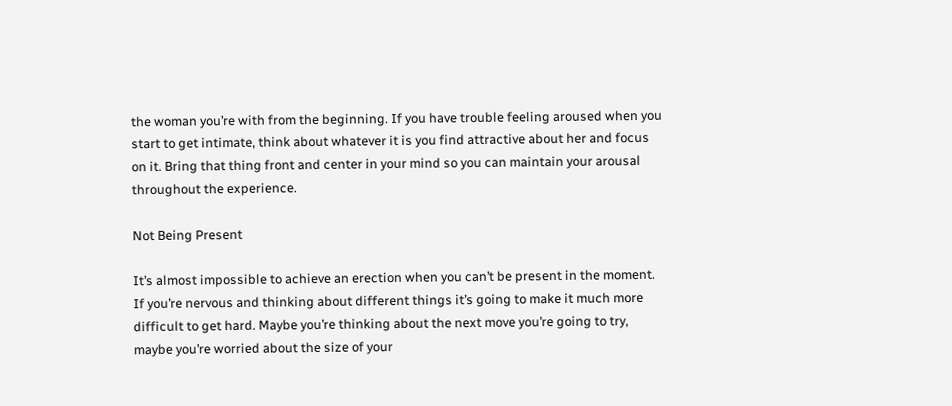the woman you’re with from the beginning. If you have trouble feeling aroused when you start to get intimate, think about whatever it is you find attractive about her and focus on it. Bring that thing front and center in your mind so you can maintain your arousal throughout the experience.

Not Being Present

It’s almost impossible to achieve an erection when you can’t be present in the moment. If you’re nervous and thinking about different things it’s going to make it much more difficult to get hard. Maybe you’re thinking about the next move you’re going to try, maybe you’re worried about the size of your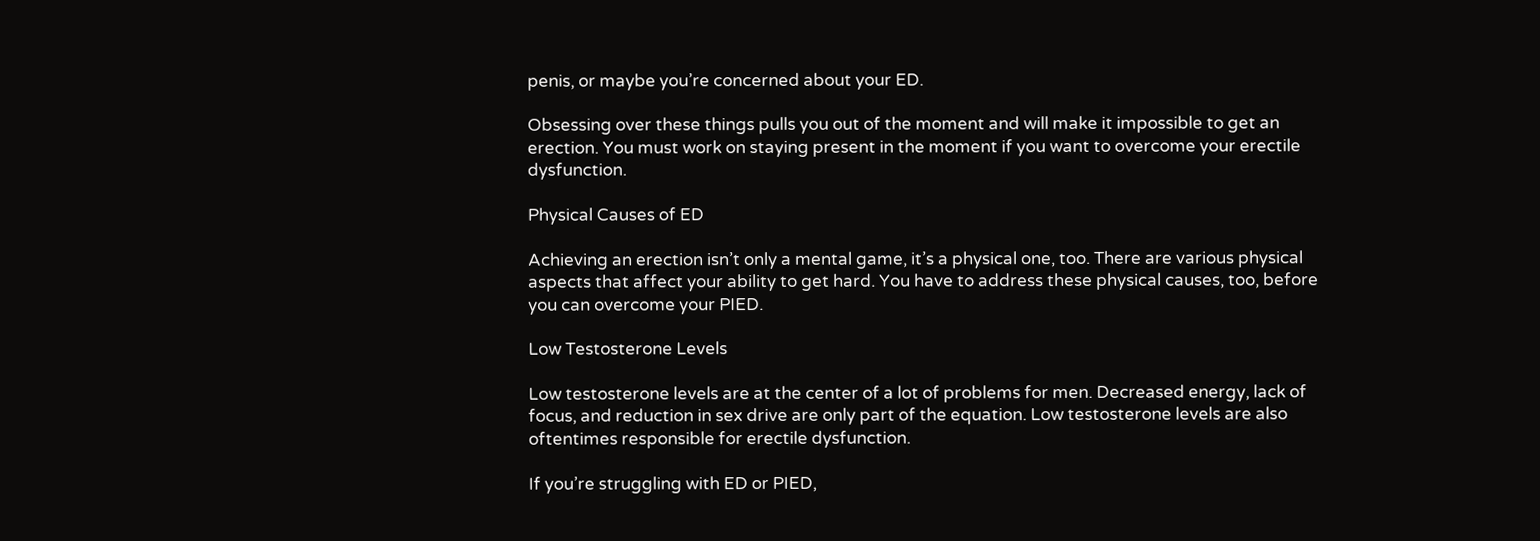penis, or maybe you’re concerned about your ED.

Obsessing over these things pulls you out of the moment and will make it impossible to get an erection. You must work on staying present in the moment if you want to overcome your erectile dysfunction.

Physical Causes of ED

Achieving an erection isn’t only a mental game, it’s a physical one, too. There are various physical aspects that affect your ability to get hard. You have to address these physical causes, too, before you can overcome your PIED.

Low Testosterone Levels

Low testosterone levels are at the center of a lot of problems for men. Decreased energy, lack of focus, and reduction in sex drive are only part of the equation. Low testosterone levels are also oftentimes responsible for erectile dysfunction.

If you’re struggling with ED or PIED,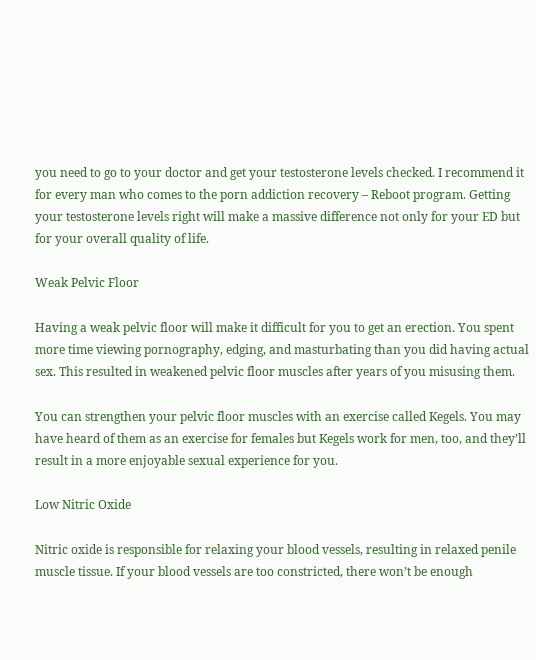you need to go to your doctor and get your testosterone levels checked. I recommend it for every man who comes to the porn addiction recovery – Reboot program. Getting your testosterone levels right will make a massive difference not only for your ED but for your overall quality of life.

Weak Pelvic Floor

Having a weak pelvic floor will make it difficult for you to get an erection. You spent more time viewing pornography, edging, and masturbating than you did having actual sex. This resulted in weakened pelvic floor muscles after years of you misusing them.

You can strengthen your pelvic floor muscles with an exercise called Kegels. You may have heard of them as an exercise for females but Kegels work for men, too, and they’ll result in a more enjoyable sexual experience for you.

Low Nitric Oxide

Nitric oxide is responsible for relaxing your blood vessels, resulting in relaxed penile muscle tissue. If your blood vessels are too constricted, there won’t be enough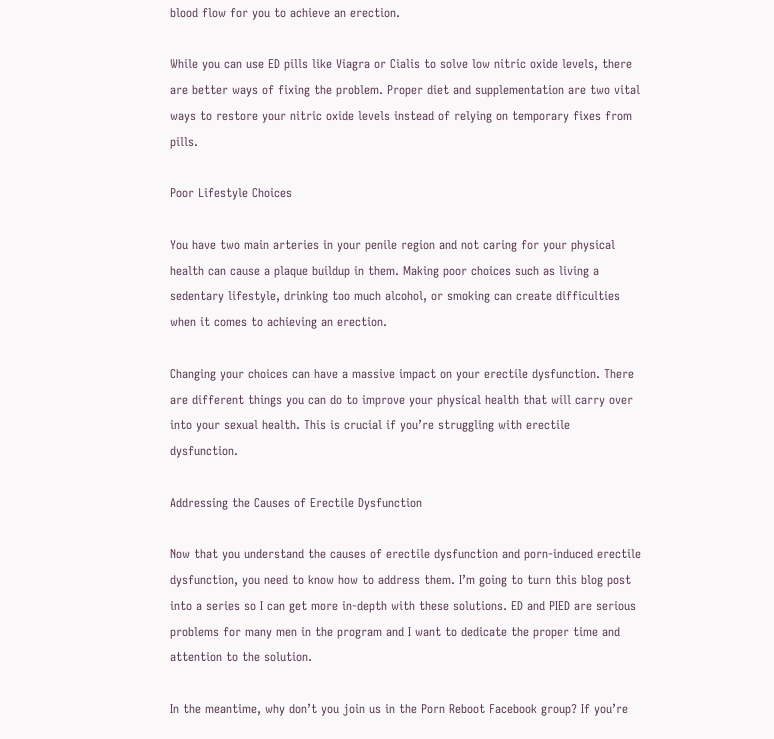blood flow for you to achieve an erection.

While you can use ED pills like Viagra or Cialis to solve low nitric oxide levels, there are better ways of fixing the problem. Proper diet and supplementation are two vital ways to restore your nitric oxide levels instead of relying on temporary fixes from pills.

Poor Lifestyle Choices

You have two main arteries in your penile region and not caring for your physical health can cause a plaque buildup in them. Making poor choices such as living a sedentary lifestyle, drinking too much alcohol, or smoking can create difficulties when it comes to achieving an erection.

Changing your choices can have a massive impact on your erectile dysfunction. There are different things you can do to improve your physical health that will carry over into your sexual health. This is crucial if you’re struggling with erectile dysfunction.

Addressing the Causes of Erectile Dysfunction

Now that you understand the causes of erectile dysfunction and porn-induced erectile dysfunction, you need to know how to address them. I’m going to turn this blog post into a series so I can get more in-depth with these solutions. ED and PIED are serious problems for many men in the program and I want to dedicate the proper time and attention to the solution.

In the meantime, why don’t you join us in the Porn Reboot Facebook group? If you’re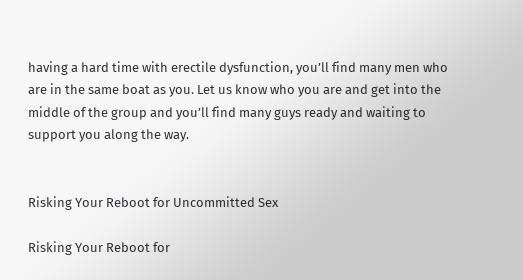having a hard time with erectile dysfunction, you’ll find many men who are in the same boat as you. Let us know who you are and get into the middle of the group and you’ll find many guys ready and waiting to support you along the way.


Risking Your Reboot for Uncommitted Sex

Risking Your Reboot for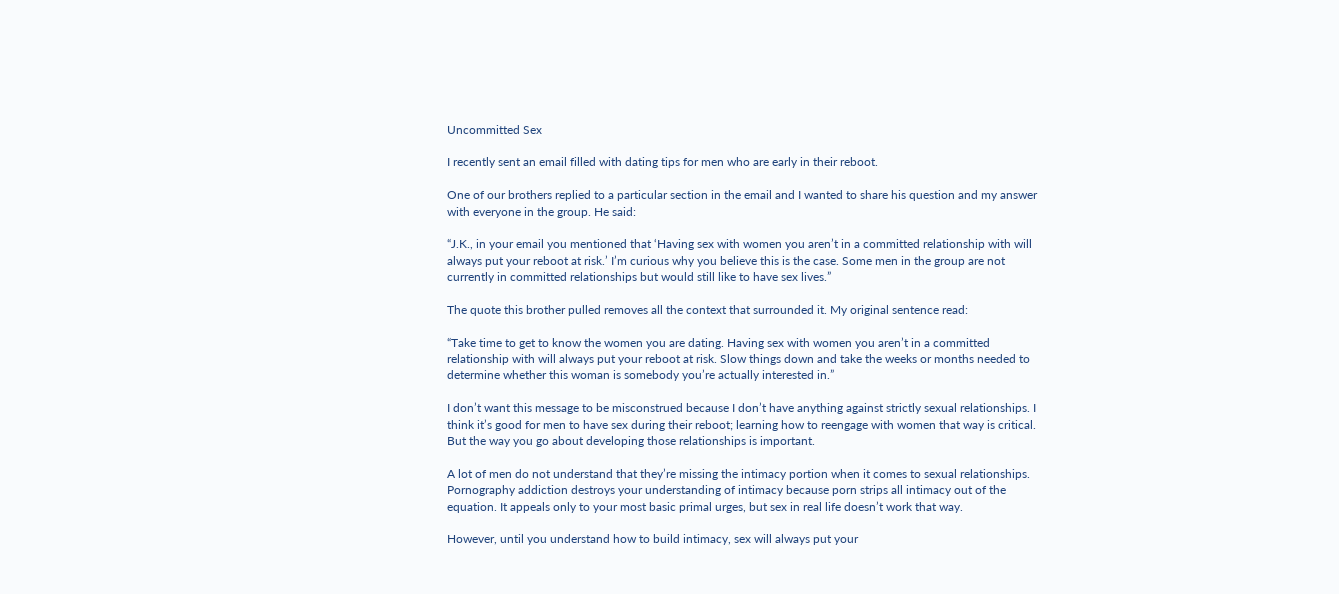Uncommitted Sex

I recently sent an email filled with dating tips for men who are early in their reboot.

One of our brothers replied to a particular section in the email and I wanted to share his question and my answer with everyone in the group. He said:

“J.K., in your email you mentioned that ‘Having sex with women you aren’t in a committed relationship with will always put your reboot at risk.’ I’m curious why you believe this is the case. Some men in the group are not currently in committed relationships but would still like to have sex lives.”

The quote this brother pulled removes all the context that surrounded it. My original sentence read:

“Take time to get to know the women you are dating. Having sex with women you aren’t in a committed relationship with will always put your reboot at risk. Slow things down and take the weeks or months needed to determine whether this woman is somebody you’re actually interested in.”

I don’t want this message to be misconstrued because I don’t have anything against strictly sexual relationships. I think it’s good for men to have sex during their reboot; learning how to reengage with women that way is critical. But the way you go about developing those relationships is important.

A lot of men do not understand that they’re missing the intimacy portion when it comes to sexual relationships. Pornography addiction destroys your understanding of intimacy because porn strips all intimacy out of the equation. It appeals only to your most basic primal urges, but sex in real life doesn’t work that way.

However, until you understand how to build intimacy, sex will always put your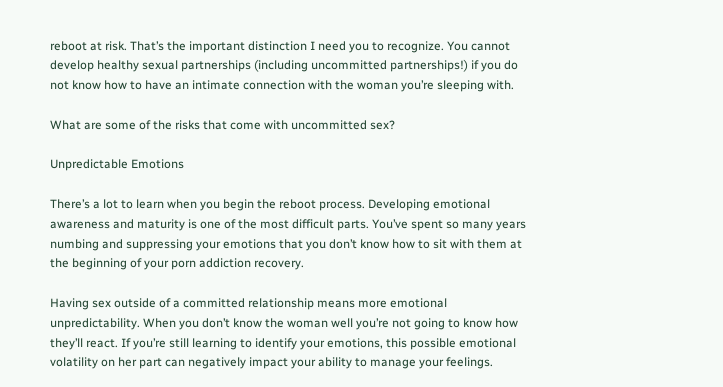reboot at risk. That’s the important distinction I need you to recognize. You cannot develop healthy sexual partnerships (including uncommitted partnerships!) if you do not know how to have an intimate connection with the woman you’re sleeping with.

What are some of the risks that come with uncommitted sex?

Unpredictable Emotions

There’s a lot to learn when you begin the reboot process. Developing emotional awareness and maturity is one of the most difficult parts. You’ve spent so many years numbing and suppressing your emotions that you don’t know how to sit with them at the beginning of your porn addiction recovery.

Having sex outside of a committed relationship means more emotional unpredictability. When you don’t know the woman well you’re not going to know how they’ll react. If you’re still learning to identify your emotions, this possible emotional volatility on her part can negatively impact your ability to manage your feelings.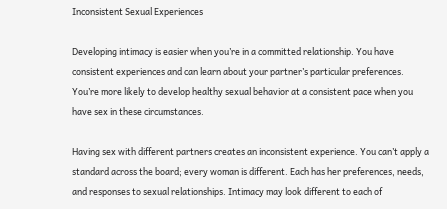Inconsistent Sexual Experiences

Developing intimacy is easier when you’re in a committed relationship. You have consistent experiences and can learn about your partner’s particular preferences. You’re more likely to develop healthy sexual behavior at a consistent pace when you have sex in these circumstances.

Having sex with different partners creates an inconsistent experience. You can’t apply a standard across the board; every woman is different. Each has her preferences, needs, and responses to sexual relationships. Intimacy may look different to each of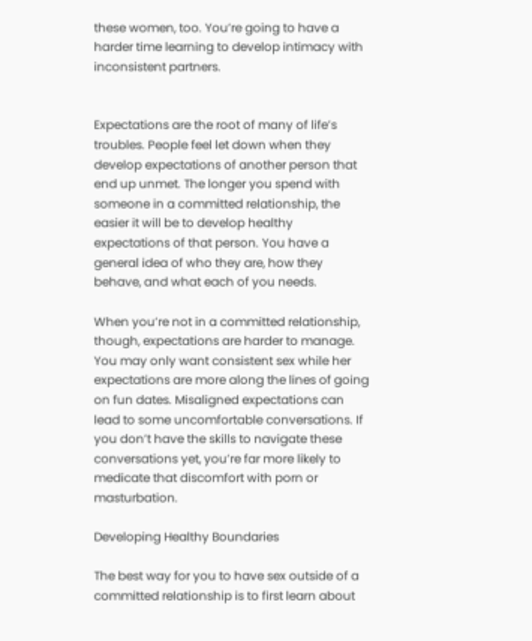these women, too. You’re going to have a harder time learning to develop intimacy with inconsistent partners.


Expectations are the root of many of life’s troubles. People feel let down when they develop expectations of another person that end up unmet. The longer you spend with someone in a committed relationship, the easier it will be to develop healthy expectations of that person. You have a general idea of who they are, how they behave, and what each of you needs.

When you’re not in a committed relationship, though, expectations are harder to manage. You may only want consistent sex while her expectations are more along the lines of going on fun dates. Misaligned expectations can lead to some uncomfortable conversations. If you don’t have the skills to navigate these conversations yet, you’re far more likely to medicate that discomfort with porn or masturbation.

Developing Healthy Boundaries

The best way for you to have sex outside of a committed relationship is to first learn about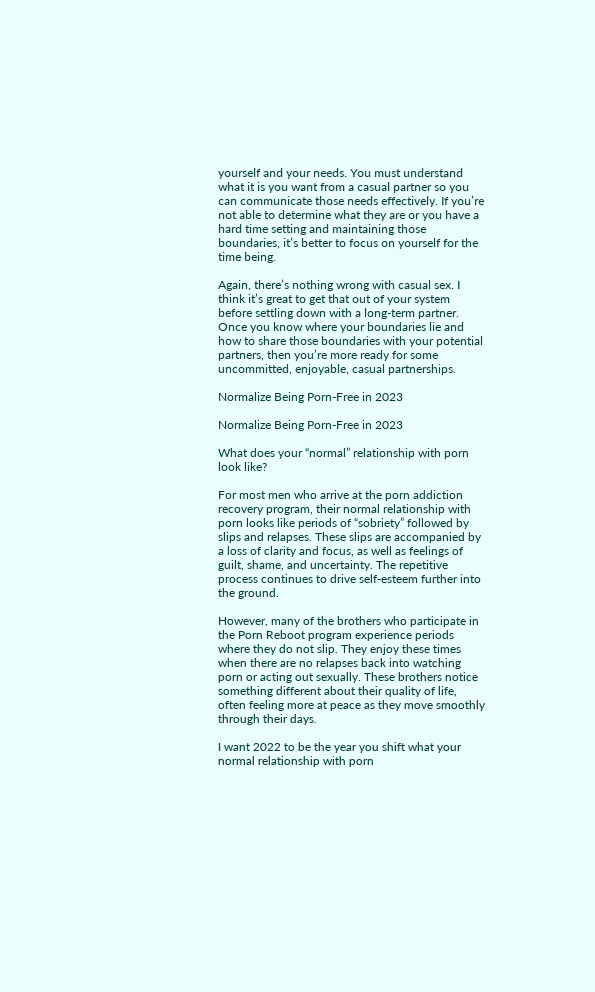yourself and your needs. You must understand what it is you want from a casual partner so you can communicate those needs effectively. If you’re not able to determine what they are or you have a hard time setting and maintaining those boundaries, it’s better to focus on yourself for the time being.

Again, there’s nothing wrong with casual sex. I think it’s great to get that out of your system before settling down with a long-term partner. Once you know where your boundaries lie and how to share those boundaries with your potential partners, then you’re more ready for some uncommitted, enjoyable, casual partnerships.

Normalize Being Porn-Free in 2023

Normalize Being Porn-Free in 2023

What does your “normal” relationship with porn look like?

For most men who arrive at the porn addiction recovery program, their normal relationship with porn looks like periods of “sobriety” followed by slips and relapses. These slips are accompanied by a loss of clarity and focus, as well as feelings of guilt, shame, and uncertainty. The repetitive process continues to drive self-esteem further into the ground.

However, many of the brothers who participate in the Porn Reboot program experience periods where they do not slip. They enjoy these times when there are no relapses back into watching porn or acting out sexually. These brothers notice something different about their quality of life, often feeling more at peace as they move smoothly through their days.

I want 2022 to be the year you shift what your normal relationship with porn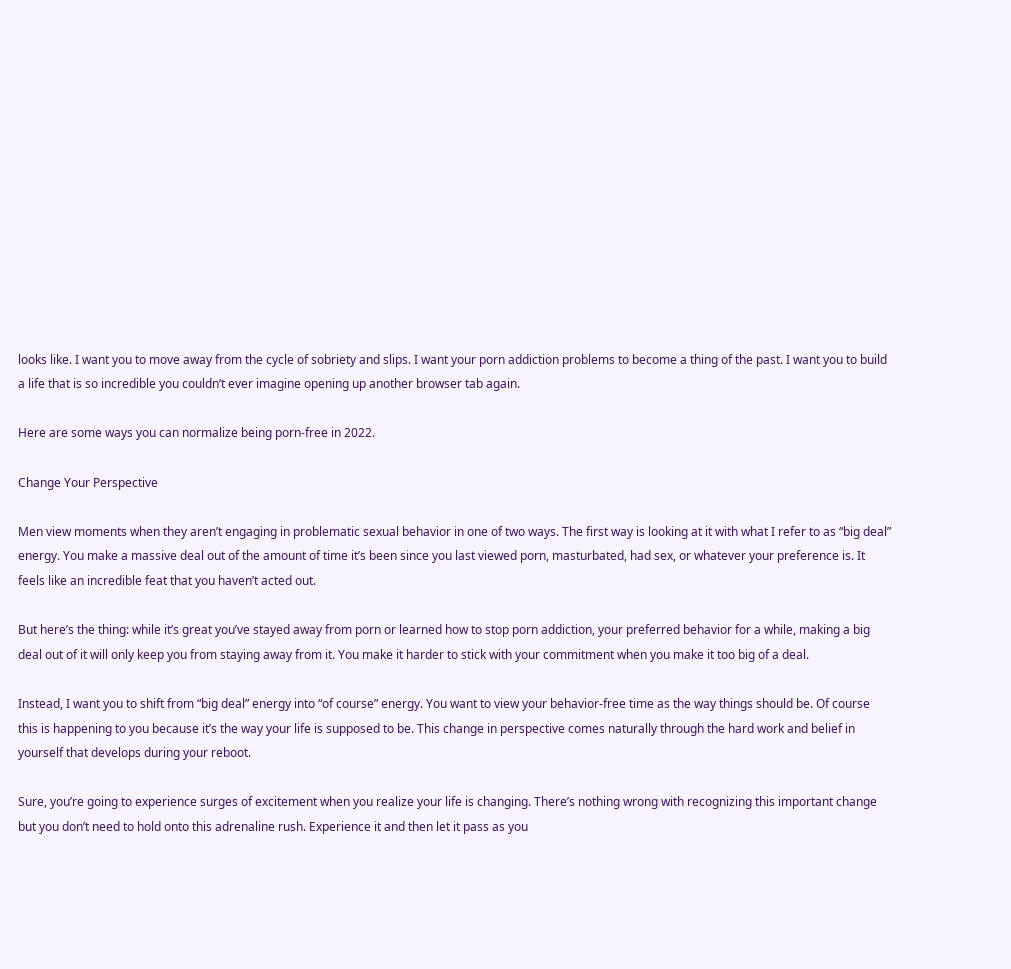looks like. I want you to move away from the cycle of sobriety and slips. I want your porn addiction problems to become a thing of the past. I want you to build a life that is so incredible you couldn’t ever imagine opening up another browser tab again.

Here are some ways you can normalize being porn-free in 2022.

Change Your Perspective

Men view moments when they aren’t engaging in problematic sexual behavior in one of two ways. The first way is looking at it with what I refer to as “big deal” energy. You make a massive deal out of the amount of time it’s been since you last viewed porn, masturbated, had sex, or whatever your preference is. It feels like an incredible feat that you haven’t acted out.

But here’s the thing: while it’s great you’ve stayed away from porn or learned how to stop porn addiction, your preferred behavior for a while, making a big deal out of it will only keep you from staying away from it. You make it harder to stick with your commitment when you make it too big of a deal.

Instead, I want you to shift from “big deal” energy into “of course” energy. You want to view your behavior-free time as the way things should be. Of course this is happening to you because it’s the way your life is supposed to be. This change in perspective comes naturally through the hard work and belief in yourself that develops during your reboot.

Sure, you’re going to experience surges of excitement when you realize your life is changing. There’s nothing wrong with recognizing this important change but you don’t need to hold onto this adrenaline rush. Experience it and then let it pass as you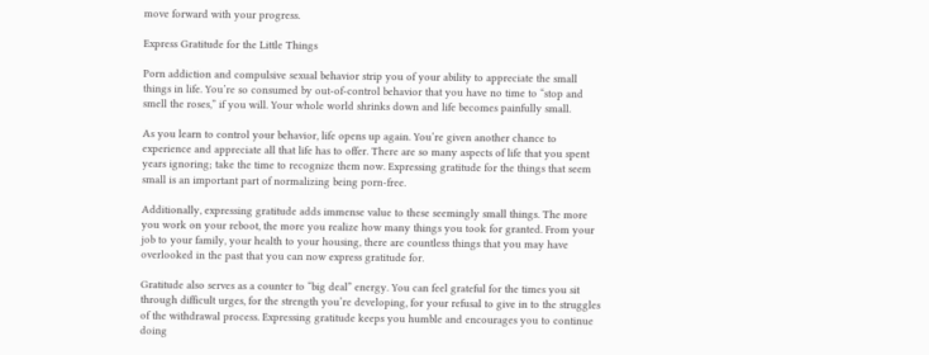move forward with your progress.

Express Gratitude for the Little Things

Porn addiction and compulsive sexual behavior strip you of your ability to appreciate the small things in life. You’re so consumed by out-of-control behavior that you have no time to “stop and smell the roses,” if you will. Your whole world shrinks down and life becomes painfully small.

As you learn to control your behavior, life opens up again. You’re given another chance to experience and appreciate all that life has to offer. There are so many aspects of life that you spent years ignoring; take the time to recognize them now. Expressing gratitude for the things that seem small is an important part of normalizing being porn-free.

Additionally, expressing gratitude adds immense value to these seemingly small things. The more you work on your reboot, the more you realize how many things you took for granted. From your job to your family, your health to your housing, there are countless things that you may have overlooked in the past that you can now express gratitude for.

Gratitude also serves as a counter to “big deal” energy. You can feel grateful for the times you sit through difficult urges, for the strength you’re developing, for your refusal to give in to the struggles of the withdrawal process. Expressing gratitude keeps you humble and encourages you to continue doing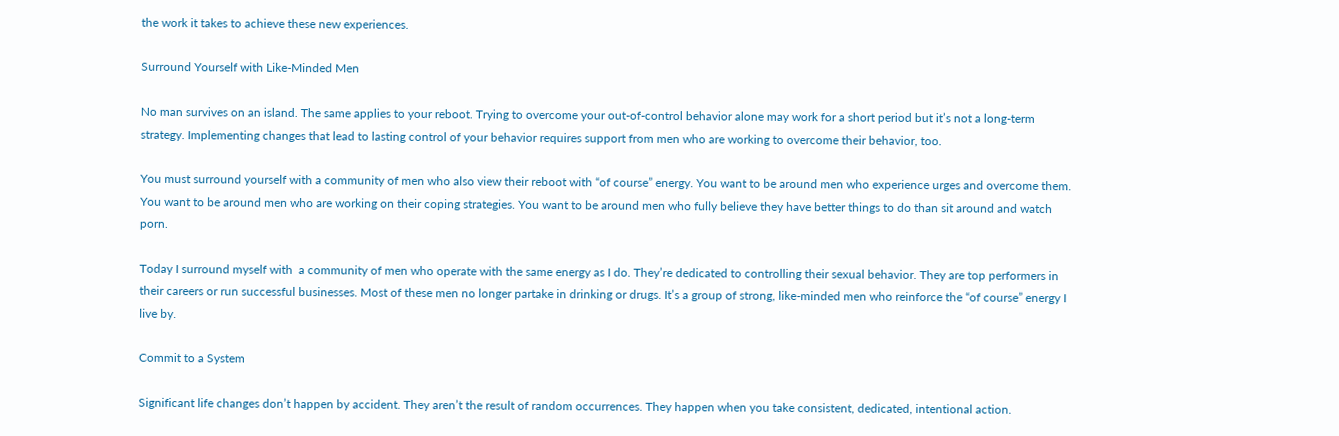the work it takes to achieve these new experiences.

Surround Yourself with Like-Minded Men

No man survives on an island. The same applies to your reboot. Trying to overcome your out-of-control behavior alone may work for a short period but it’s not a long-term strategy. Implementing changes that lead to lasting control of your behavior requires support from men who are working to overcome their behavior, too.

You must surround yourself with a community of men who also view their reboot with “of course” energy. You want to be around men who experience urges and overcome them. You want to be around men who are working on their coping strategies. You want to be around men who fully believe they have better things to do than sit around and watch porn.

Today I surround myself with  a community of men who operate with the same energy as I do. They’re dedicated to controlling their sexual behavior. They are top performers in their careers or run successful businesses. Most of these men no longer partake in drinking or drugs. It’s a group of strong, like-minded men who reinforce the “of course” energy I live by.

Commit to a System

Significant life changes don’t happen by accident. They aren’t the result of random occurrences. They happen when you take consistent, dedicated, intentional action.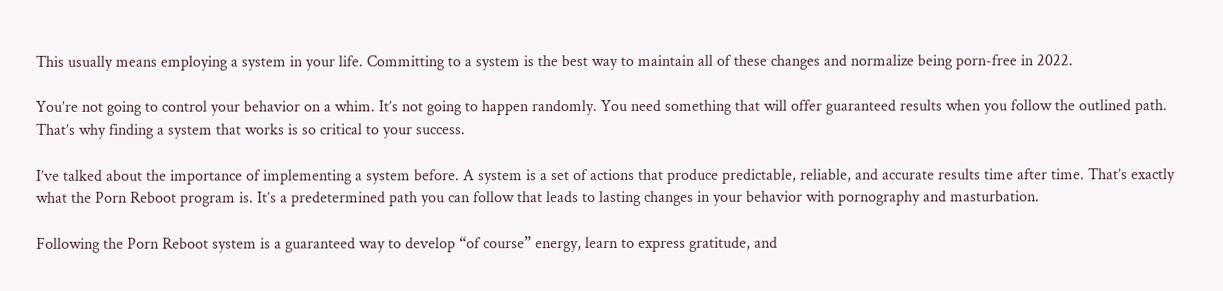This usually means employing a system in your life. Committing to a system is the best way to maintain all of these changes and normalize being porn-free in 2022.

You’re not going to control your behavior on a whim. It’s not going to happen randomly. You need something that will offer guaranteed results when you follow the outlined path. That’s why finding a system that works is so critical to your success.

I’ve talked about the importance of implementing a system before. A system is a set of actions that produce predictable, reliable, and accurate results time after time. That’s exactly what the Porn Reboot program is. It’s a predetermined path you can follow that leads to lasting changes in your behavior with pornography and masturbation.

Following the Porn Reboot system is a guaranteed way to develop “of course” energy, learn to express gratitude, and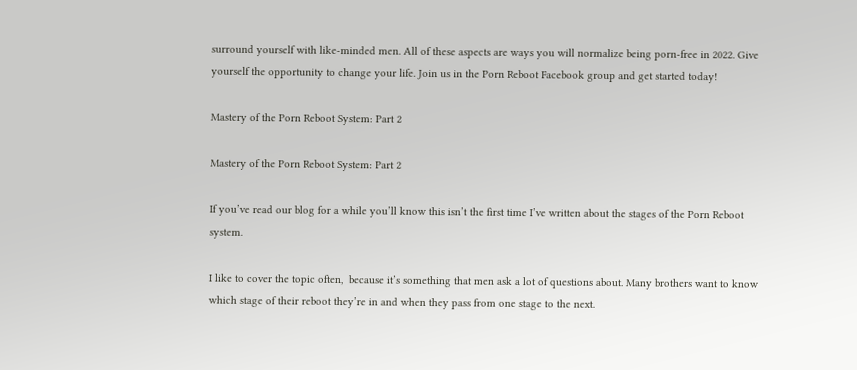surround yourself with like-minded men. All of these aspects are ways you will normalize being porn-free in 2022. Give yourself the opportunity to change your life. Join us in the Porn Reboot Facebook group and get started today!

Mastery of the Porn Reboot System: Part 2

Mastery of the Porn Reboot System: Part 2

If you’ve read our blog for a while you’ll know this isn’t the first time I’ve written about the stages of the Porn Reboot system.

I like to cover the topic often,  because it’s something that men ask a lot of questions about. Many brothers want to know which stage of their reboot they’re in and when they pass from one stage to the next.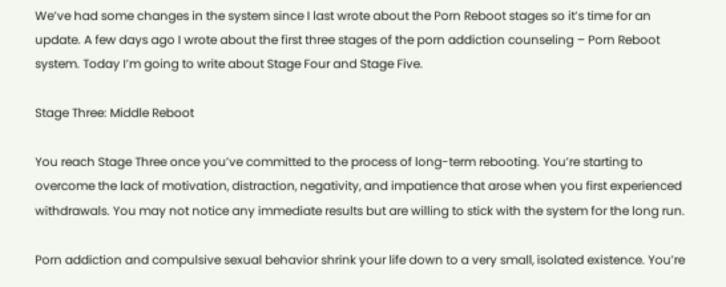We’ve had some changes in the system since I last wrote about the Porn Reboot stages so it’s time for an update. A few days ago I wrote about the first three stages of the porn addiction counseling – Porn Reboot system. Today I’m going to write about Stage Four and Stage Five.

Stage Three: Middle Reboot

You reach Stage Three once you’ve committed to the process of long-term rebooting. You’re starting to overcome the lack of motivation, distraction, negativity, and impatience that arose when you first experienced withdrawals. You may not notice any immediate results but are willing to stick with the system for the long run.

Porn addiction and compulsive sexual behavior shrink your life down to a very small, isolated existence. You’re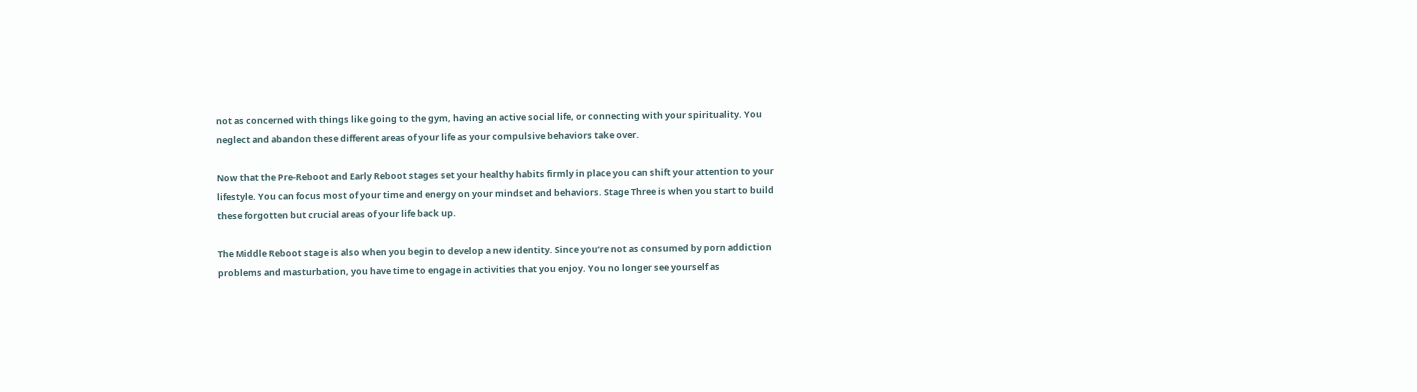not as concerned with things like going to the gym, having an active social life, or connecting with your spirituality. You neglect and abandon these different areas of your life as your compulsive behaviors take over.

Now that the Pre-Reboot and Early Reboot stages set your healthy habits firmly in place you can shift your attention to your lifestyle. You can focus most of your time and energy on your mindset and behaviors. Stage Three is when you start to build these forgotten but crucial areas of your life back up.

The Middle Reboot stage is also when you begin to develop a new identity. Since you’re not as consumed by porn addiction problems and masturbation, you have time to engage in activities that you enjoy. You no longer see yourself as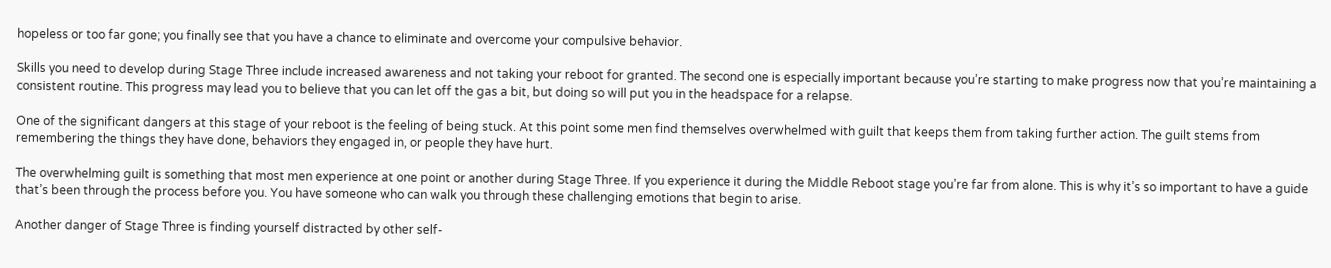hopeless or too far gone; you finally see that you have a chance to eliminate and overcome your compulsive behavior.

Skills you need to develop during Stage Three include increased awareness and not taking your reboot for granted. The second one is especially important because you’re starting to make progress now that you’re maintaining a consistent routine. This progress may lead you to believe that you can let off the gas a bit, but doing so will put you in the headspace for a relapse.

One of the significant dangers at this stage of your reboot is the feeling of being stuck. At this point some men find themselves overwhelmed with guilt that keeps them from taking further action. The guilt stems from remembering the things they have done, behaviors they engaged in, or people they have hurt.

The overwhelming guilt is something that most men experience at one point or another during Stage Three. If you experience it during the Middle Reboot stage you’re far from alone. This is why it’s so important to have a guide that’s been through the process before you. You have someone who can walk you through these challenging emotions that begin to arise.

Another danger of Stage Three is finding yourself distracted by other self-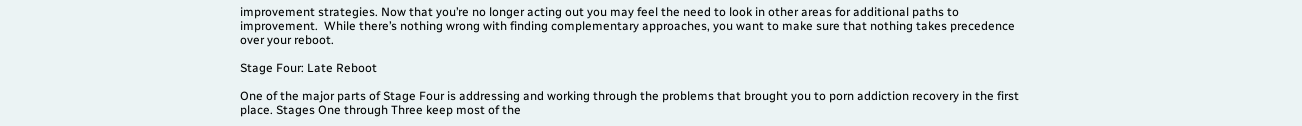improvement strategies. Now that you’re no longer acting out you may feel the need to look in other areas for additional paths to improvement.  While there’s nothing wrong with finding complementary approaches, you want to make sure that nothing takes precedence over your reboot.

Stage Four: Late Reboot

One of the major parts of Stage Four is addressing and working through the problems that brought you to porn addiction recovery in the first place. Stages One through Three keep most of the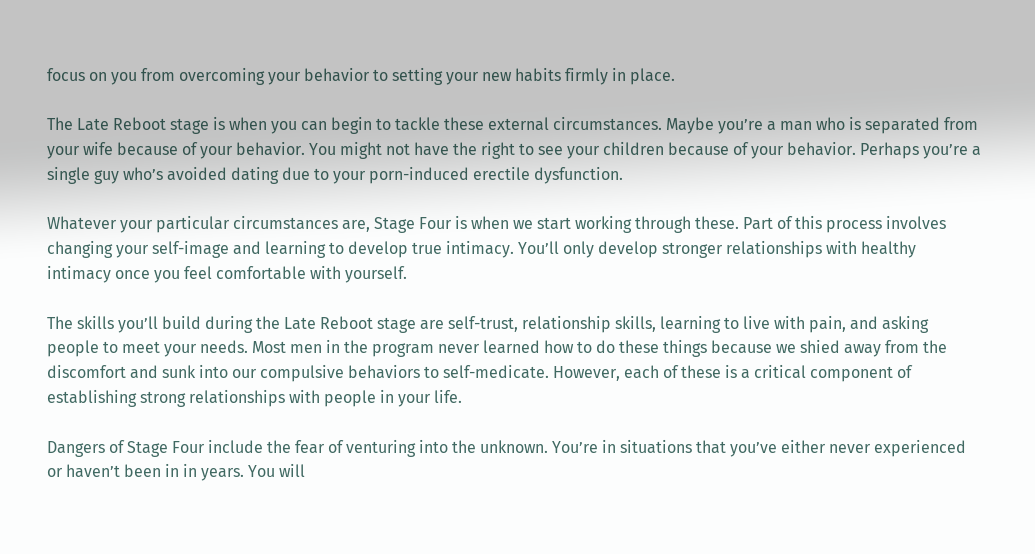focus on you from overcoming your behavior to setting your new habits firmly in place.

The Late Reboot stage is when you can begin to tackle these external circumstances. Maybe you’re a man who is separated from your wife because of your behavior. You might not have the right to see your children because of your behavior. Perhaps you’re a single guy who’s avoided dating due to your porn-induced erectile dysfunction.

Whatever your particular circumstances are, Stage Four is when we start working through these. Part of this process involves changing your self-image and learning to develop true intimacy. You’ll only develop stronger relationships with healthy intimacy once you feel comfortable with yourself.

The skills you’ll build during the Late Reboot stage are self-trust, relationship skills, learning to live with pain, and asking people to meet your needs. Most men in the program never learned how to do these things because we shied away from the discomfort and sunk into our compulsive behaviors to self-medicate. However, each of these is a critical component of establishing strong relationships with people in your life.

Dangers of Stage Four include the fear of venturing into the unknown. You’re in situations that you’ve either never experienced or haven’t been in in years. You will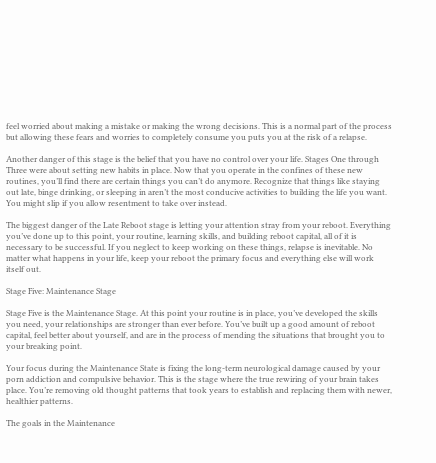feel worried about making a mistake or making the wrong decisions. This is a normal part of the process but allowing these fears and worries to completely consume you puts you at the risk of a relapse.

Another danger of this stage is the belief that you have no control over your life. Stages One through Three were about setting new habits in place. Now that you operate in the confines of these new routines, you’ll find there are certain things you can’t do anymore. Recognize that things like staying out late, binge drinking, or sleeping in aren’t the most conducive activities to building the life you want. You might slip if you allow resentment to take over instead.

The biggest danger of the Late Reboot stage is letting your attention stray from your reboot. Everything you’ve done up to this point, your routine, learning skills, and building reboot capital, all of it is necessary to be successful. If you neglect to keep working on these things, relapse is inevitable. No matter what happens in your life, keep your reboot the primary focus and everything else will work itself out.

Stage Five: Maintenance Stage

Stage Five is the Maintenance Stage. At this point your routine is in place, you’ve developed the skills you need, your relationships are stronger than ever before. You’ve built up a good amount of reboot capital, feel better about yourself, and are in the process of mending the situations that brought you to your breaking point.

Your focus during the Maintenance State is fixing the long-term neurological damage caused by your porn addiction and compulsive behavior. This is the stage where the true rewiring of your brain takes place. You’re removing old thought patterns that took years to establish and replacing them with newer, healthier patterns.

The goals in the Maintenance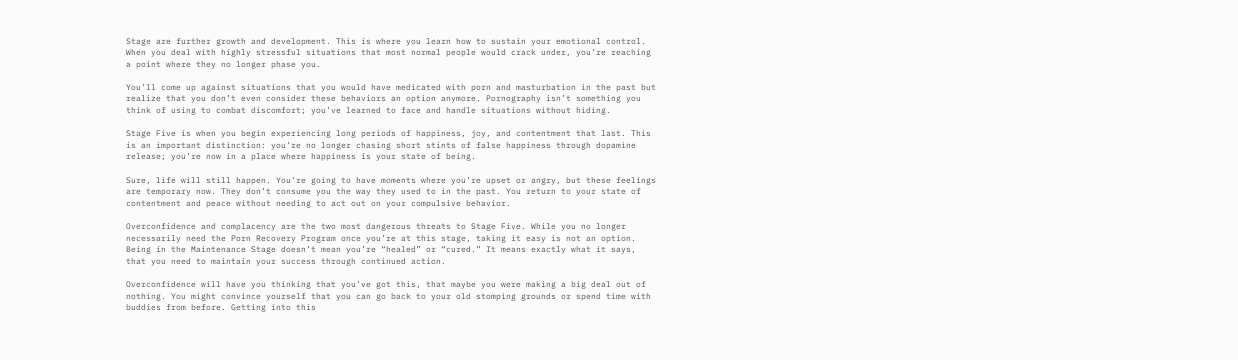Stage are further growth and development. This is where you learn how to sustain your emotional control. When you deal with highly stressful situations that most normal people would crack under, you’re reaching a point where they no longer phase you.

You’ll come up against situations that you would have medicated with porn and masturbation in the past but realize that you don’t even consider these behaviors an option anymore. Pornography isn’t something you think of using to combat discomfort; you’ve learned to face and handle situations without hiding.

Stage Five is when you begin experiencing long periods of happiness, joy, and contentment that last. This is an important distinction: you’re no longer chasing short stints of false happiness through dopamine release; you’re now in a place where happiness is your state of being.

Sure, life will still happen. You’re going to have moments where you’re upset or angry, but these feelings are temporary now. They don’t consume you the way they used to in the past. You return to your state of contentment and peace without needing to act out on your compulsive behavior.

Overconfidence and complacency are the two most dangerous threats to Stage Five. While you no longer necessarily need the Porn Recovery Program once you’re at this stage, taking it easy is not an option. Being in the Maintenance Stage doesn’t mean you’re “healed” or “cured.” It means exactly what it says, that you need to maintain your success through continued action.

Overconfidence will have you thinking that you’ve got this, that maybe you were making a big deal out of nothing. You might convince yourself that you can go back to your old stomping grounds or spend time with buddies from before. Getting into this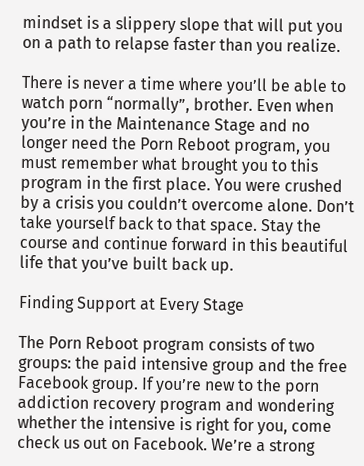mindset is a slippery slope that will put you on a path to relapse faster than you realize.

There is never a time where you’ll be able to watch porn “normally”, brother. Even when you’re in the Maintenance Stage and no longer need the Porn Reboot program, you must remember what brought you to this program in the first place. You were crushed by a crisis you couldn’t overcome alone. Don’t take yourself back to that space. Stay the course and continue forward in this beautiful life that you’ve built back up.

Finding Support at Every Stage

The Porn Reboot program consists of two groups: the paid intensive group and the free Facebook group. If you’re new to the porn addiction recovery program and wondering whether the intensive is right for you, come check us out on Facebook. We’re a strong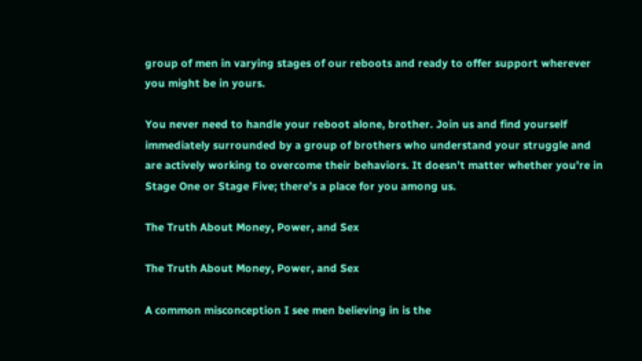group of men in varying stages of our reboots and ready to offer support wherever you might be in yours.

You never need to handle your reboot alone, brother. Join us and find yourself immediately surrounded by a group of brothers who understand your struggle and are actively working to overcome their behaviors. It doesn’t matter whether you’re in Stage One or Stage Five; there’s a place for you among us.

The Truth About Money, Power, and Sex

The Truth About Money, Power, and Sex

A common misconception I see men believing in is the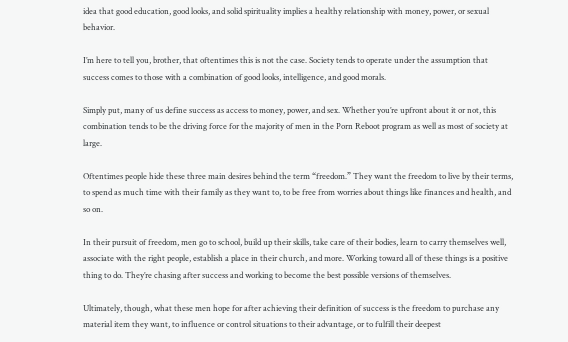idea that good education, good looks, and solid spirituality implies a healthy relationship with money, power, or sexual behavior.

I’m here to tell you, brother, that oftentimes this is not the case. Society tends to operate under the assumption that success comes to those with a combination of good looks, intelligence, and good morals.

Simply put, many of us define success as access to money, power, and sex. Whether you’re upfront about it or not, this combination tends to be the driving force for the majority of men in the Porn Reboot program as well as most of society at large.

Oftentimes people hide these three main desires behind the term “freedom.” They want the freedom to live by their terms, to spend as much time with their family as they want to, to be free from worries about things like finances and health, and so on.

In their pursuit of freedom, men go to school, build up their skills, take care of their bodies, learn to carry themselves well, associate with the right people, establish a place in their church, and more. Working toward all of these things is a positive thing to do. They’re chasing after success and working to become the best possible versions of themselves.

Ultimately, though, what these men hope for after achieving their definition of success is the freedom to purchase any material item they want, to influence or control situations to their advantage, or to fulfill their deepest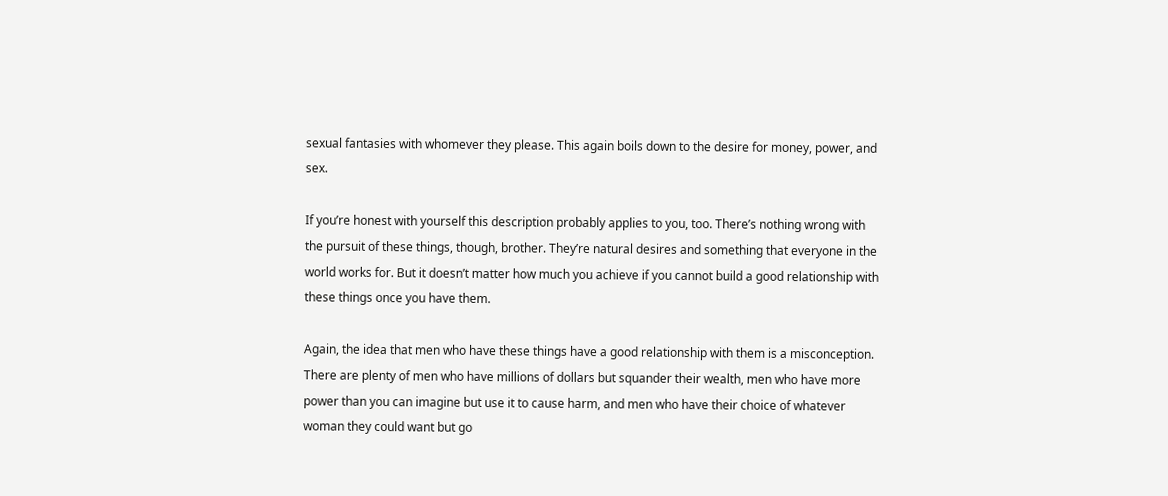sexual fantasies with whomever they please. This again boils down to the desire for money, power, and sex.

If you’re honest with yourself this description probably applies to you, too. There’s nothing wrong with the pursuit of these things, though, brother. They’re natural desires and something that everyone in the world works for. But it doesn’t matter how much you achieve if you cannot build a good relationship with these things once you have them.

Again, the idea that men who have these things have a good relationship with them is a misconception. There are plenty of men who have millions of dollars but squander their wealth, men who have more power than you can imagine but use it to cause harm, and men who have their choice of whatever woman they could want but go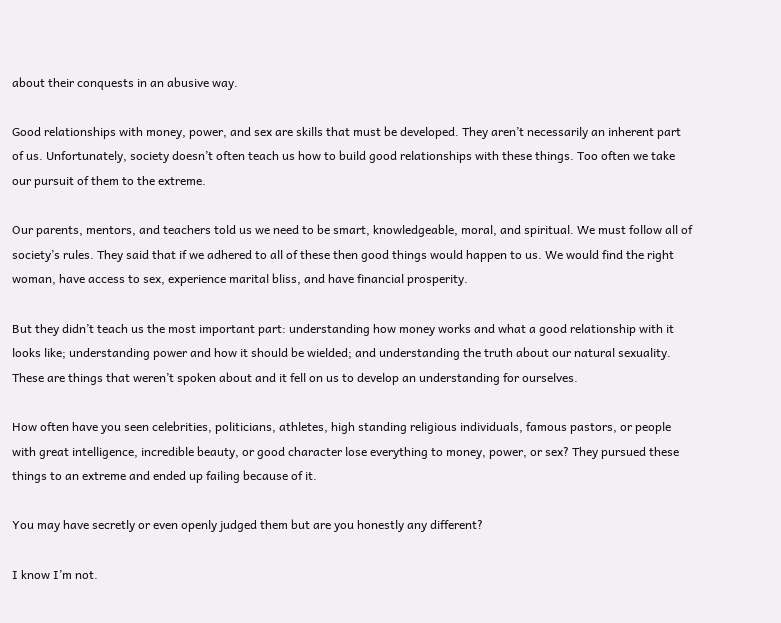about their conquests in an abusive way.

Good relationships with money, power, and sex are skills that must be developed. They aren’t necessarily an inherent part of us. Unfortunately, society doesn’t often teach us how to build good relationships with these things. Too often we take our pursuit of them to the extreme.

Our parents, mentors, and teachers told us we need to be smart, knowledgeable, moral, and spiritual. We must follow all of society’s rules. They said that if we adhered to all of these then good things would happen to us. We would find the right woman, have access to sex, experience marital bliss, and have financial prosperity.

But they didn’t teach us the most important part: understanding how money works and what a good relationship with it looks like; understanding power and how it should be wielded; and understanding the truth about our natural sexuality. These are things that weren’t spoken about and it fell on us to develop an understanding for ourselves.

How often have you seen celebrities, politicians, athletes, high standing religious individuals, famous pastors, or people with great intelligence, incredible beauty, or good character lose everything to money, power, or sex? They pursued these things to an extreme and ended up failing because of it.

You may have secretly or even openly judged them but are you honestly any different?

I know I’m not.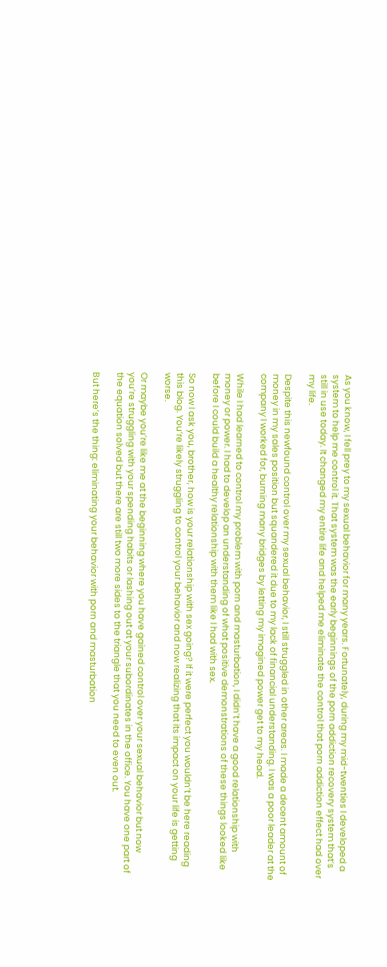As you know, I fell prey to my sexual behavior for many years. Fortunately, during my mid-twenties I developed a system to help me control it. That system was the early beginnings of the porn addiction recovery system that’s still in use today. It changed my entire life and helped me eliminate the control that porn addiction effect had over my life.

Despite this newfound control over my sexual behavior, I still struggled in other areas. I made a decent amount of money in my sales position but squandered it due to my lack of financial understanding. I was a poor leader at the company I worked for, burning many bridges by letting my imagined power get to my head.

While I had learned to control my problem with porn and masturbation, I didn’t have a good relationship with money or power. I had to develop an understanding of what positive demonstrations of these things looked like before I could build a healthy relationship with them like I had with sex.

So now I ask you, brother, how is your relationship with sex going? If it were perfect you wouldn’t be here reading this blog. You’re likely struggling to control your behavior and now realizing that its impact on your life is getting worse.

Or maybe you’re like me at the beginning where you have gained control over your sexual behavior but now you’re struggling with your spending habits or lashing out at your subordinates in the office. You have one part of the equation solved but there are still two more sides to the triangle that you need to even out.

But here’s the thing: eliminating your behavior with porn and masturbation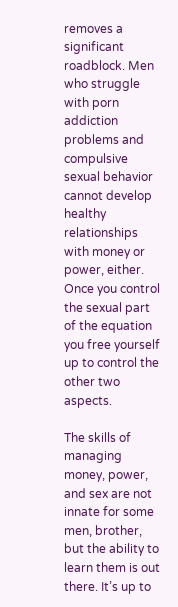removes a significant roadblock. Men who struggle with porn addiction problems and compulsive sexual behavior cannot develop healthy relationships with money or power, either. Once you control the sexual part of the equation you free yourself up to control the other two aspects.

The skills of managing money, power, and sex are not innate for some men, brother, but the ability to learn them is out there. It’s up to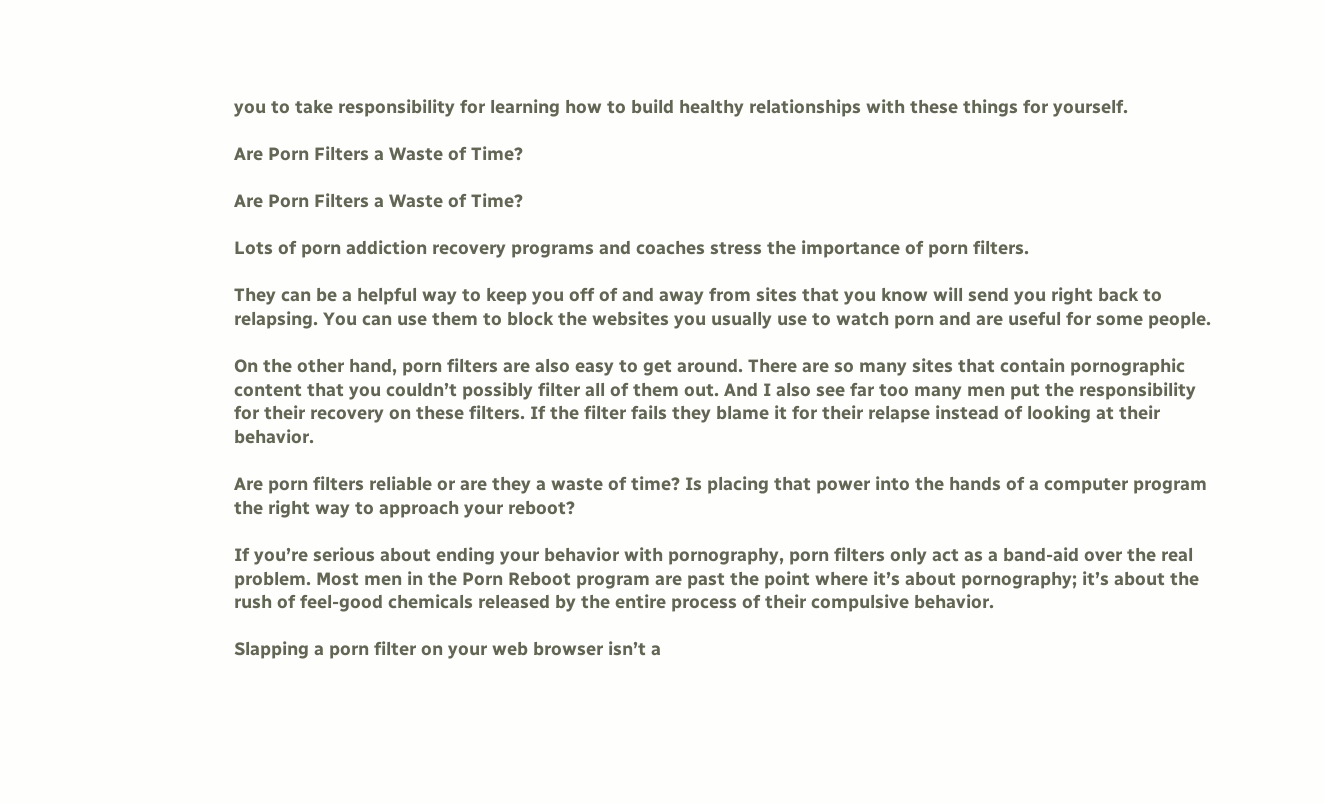you to take responsibility for learning how to build healthy relationships with these things for yourself.

Are Porn Filters a Waste of Time?

Are Porn Filters a Waste of Time?

Lots of porn addiction recovery programs and coaches stress the importance of porn filters.

They can be a helpful way to keep you off of and away from sites that you know will send you right back to relapsing. You can use them to block the websites you usually use to watch porn and are useful for some people.

On the other hand, porn filters are also easy to get around. There are so many sites that contain pornographic content that you couldn’t possibly filter all of them out. And I also see far too many men put the responsibility for their recovery on these filters. If the filter fails they blame it for their relapse instead of looking at their behavior.

Are porn filters reliable or are they a waste of time? Is placing that power into the hands of a computer program the right way to approach your reboot?

If you’re serious about ending your behavior with pornography, porn filters only act as a band-aid over the real problem. Most men in the Porn Reboot program are past the point where it’s about pornography; it’s about the rush of feel-good chemicals released by the entire process of their compulsive behavior.

Slapping a porn filter on your web browser isn’t a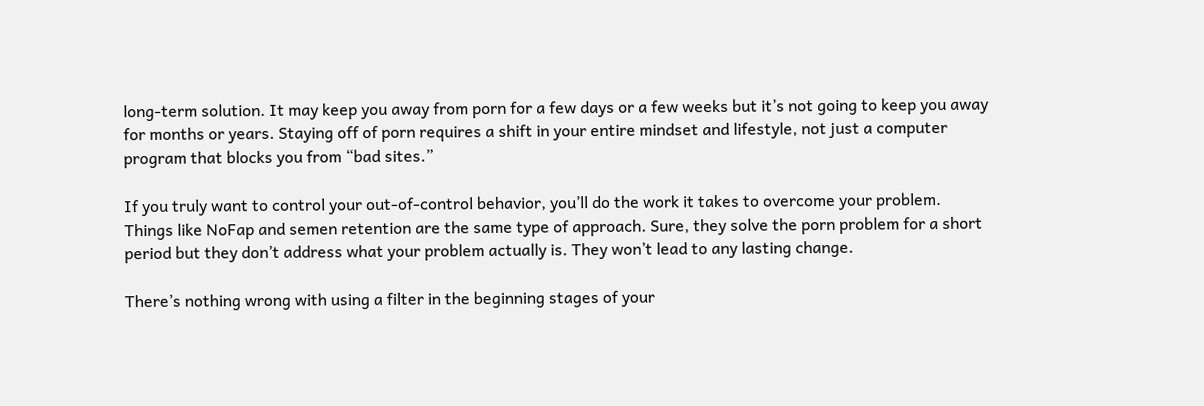long-term solution. It may keep you away from porn for a few days or a few weeks but it’s not going to keep you away for months or years. Staying off of porn requires a shift in your entire mindset and lifestyle, not just a computer program that blocks you from “bad sites.”

If you truly want to control your out-of-control behavior, you’ll do the work it takes to overcome your problem. Things like NoFap and semen retention are the same type of approach. Sure, they solve the porn problem for a short period but they don’t address what your problem actually is. They won’t lead to any lasting change.

There’s nothing wrong with using a filter in the beginning stages of your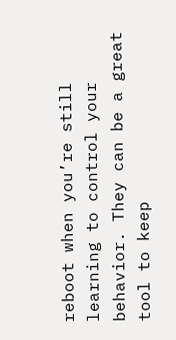reboot when you’re still learning to control your behavior. They can be a great tool to keep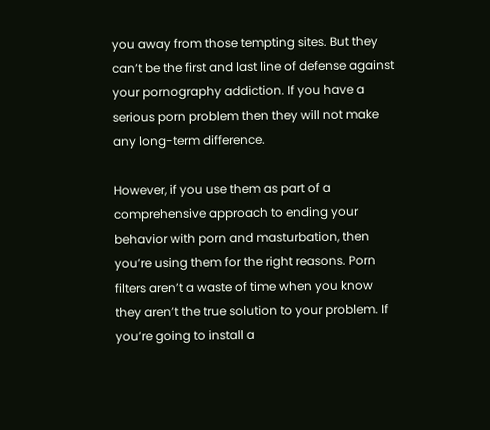you away from those tempting sites. But they can’t be the first and last line of defense against your pornography addiction. If you have a serious porn problem then they will not make any long-term difference.

However, if you use them as part of a comprehensive approach to ending your behavior with porn and masturbation, then you’re using them for the right reasons. Porn filters aren’t a waste of time when you know they aren’t the true solution to your problem. If you’re going to install a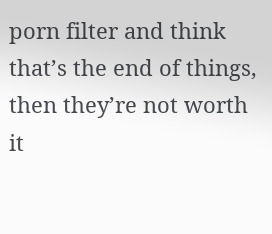porn filter and think that’s the end of things, then they’re not worth it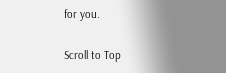for you.

Scroll to Top